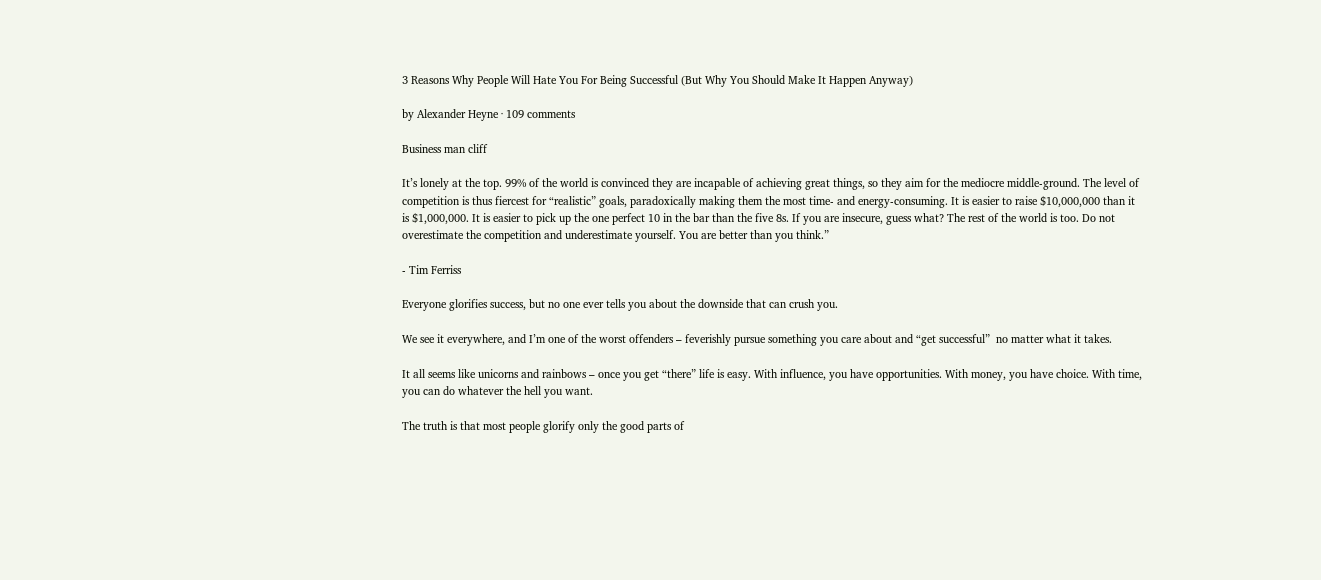3 Reasons Why People Will Hate You For Being Successful (But Why You Should Make It Happen Anyway)

by Alexander Heyne · 109 comments

Business man cliff

It’s lonely at the top. 99% of the world is convinced they are incapable of achieving great things, so they aim for the mediocre middle-ground. The level of competition is thus fiercest for “realistic” goals, paradoxically making them the most time- and energy-consuming. It is easier to raise $10,000,000 than it is $1,000,000. It is easier to pick up the one perfect 10 in the bar than the five 8s. If you are insecure, guess what? The rest of the world is too. Do not overestimate the competition and underestimate yourself. You are better than you think.”

- Tim Ferriss

Everyone glorifies success, but no one ever tells you about the downside that can crush you.

We see it everywhere, and I’m one of the worst offenders – feverishly pursue something you care about and “get successful”  no matter what it takes.

It all seems like unicorns and rainbows – once you get “there” life is easy. With influence, you have opportunities. With money, you have choice. With time, you can do whatever the hell you want.

The truth is that most people glorify only the good parts of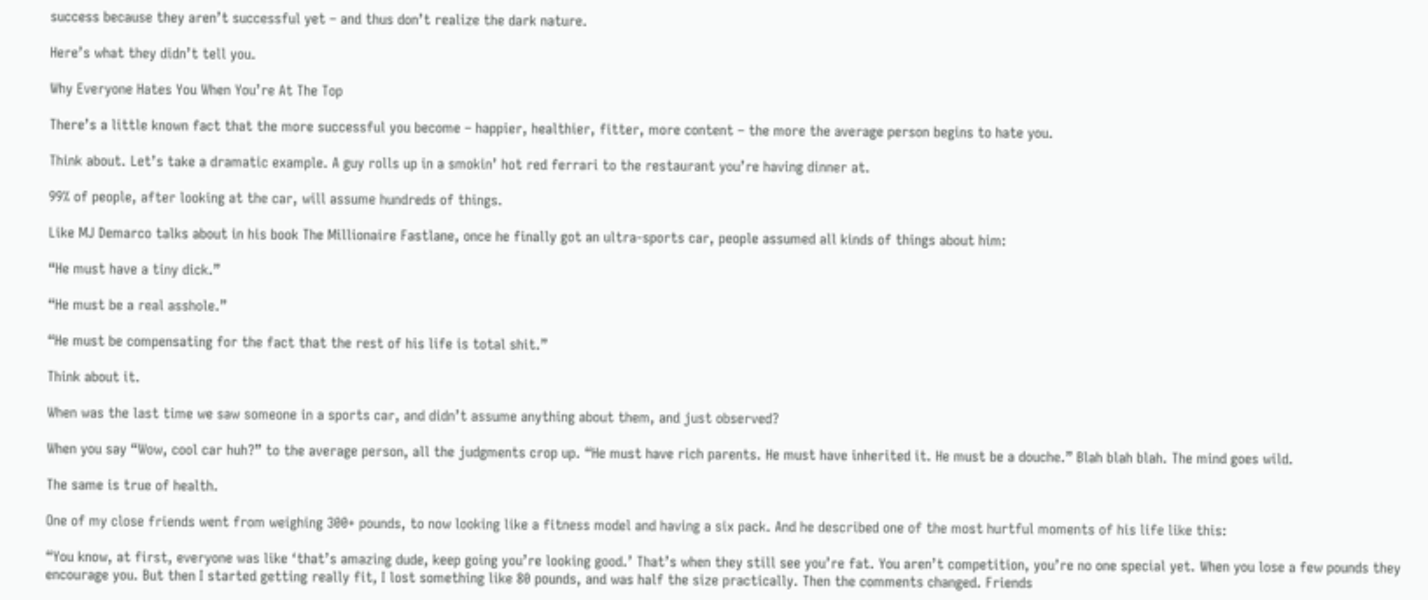success because they aren’t successful yet – and thus don’t realize the dark nature.

Here’s what they didn’t tell you.

Why Everyone Hates You When You’re At The Top

There’s a little known fact that the more successful you become – happier, healthier, fitter, more content – the more the average person begins to hate you.

Think about. Let’s take a dramatic example. A guy rolls up in a smokin’ hot red ferrari to the restaurant you’re having dinner at.

99% of people, after looking at the car, will assume hundreds of things.

Like MJ Demarco talks about in his book The Millionaire Fastlane, once he finally got an ultra-sports car, people assumed all kinds of things about him:

“He must have a tiny dick.”

“He must be a real asshole.”

“He must be compensating for the fact that the rest of his life is total shit.”

Think about it.

When was the last time we saw someone in a sports car, and didn’t assume anything about them, and just observed?

When you say “Wow, cool car huh?” to the average person, all the judgments crop up. “He must have rich parents. He must have inherited it. He must be a douche.” Blah blah blah. The mind goes wild.

The same is true of health.

One of my close friends went from weighing 300+ pounds, to now looking like a fitness model and having a six pack. And he described one of the most hurtful moments of his life like this:

“You know, at first, everyone was like ‘that’s amazing dude, keep going you’re looking good.’ That’s when they still see you’re fat. You aren’t competition, you’re no one special yet. When you lose a few pounds they encourage you. But then I started getting really fit, I lost something like 80 pounds, and was half the size practically. Then the comments changed. Friends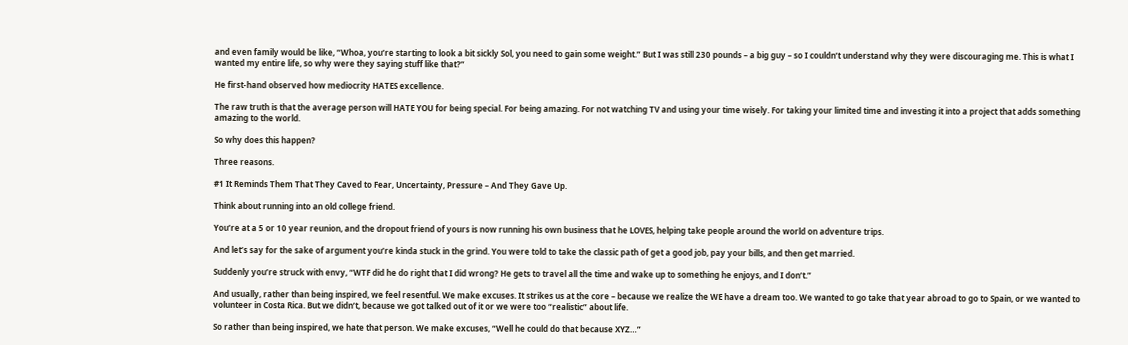and even family would be like, “Whoa, you’re starting to look a bit sickly Sol, you need to gain some weight.” But I was still 230 pounds – a big guy – so I couldn’t understand why they were discouraging me. This is what I wanted my entire life, so why were they saying stuff like that?”

He first-hand observed how mediocrity HATES excellence.

The raw truth is that the average person will HATE YOU for being special. For being amazing. For not watching TV and using your time wisely. For taking your limited time and investing it into a project that adds something amazing to the world.

So why does this happen?

Three reasons.

#1 It Reminds Them That They Caved to Fear, Uncertainty, Pressure – And They Gave Up.

Think about running into an old college friend.

You’re at a 5 or 10 year reunion, and the dropout friend of yours is now running his own business that he LOVES, helping take people around the world on adventure trips.

And let’s say for the sake of argument you’re kinda stuck in the grind. You were told to take the classic path of get a good job, pay your bills, and then get married.

Suddenly you’re struck with envy, “WTF did he do right that I did wrong? He gets to travel all the time and wake up to something he enjoys, and I don’t.”

And usually, rather than being inspired, we feel resentful. We make excuses. It strikes us at the core – because we realize the WE have a dream too. We wanted to go take that year abroad to go to Spain, or we wanted to volunteer in Costa Rica. But we didn’t, because we got talked out of it or we were too “realistic” about life.

So rather than being inspired, we hate that person. We make excuses, “Well he could do that because XYZ…”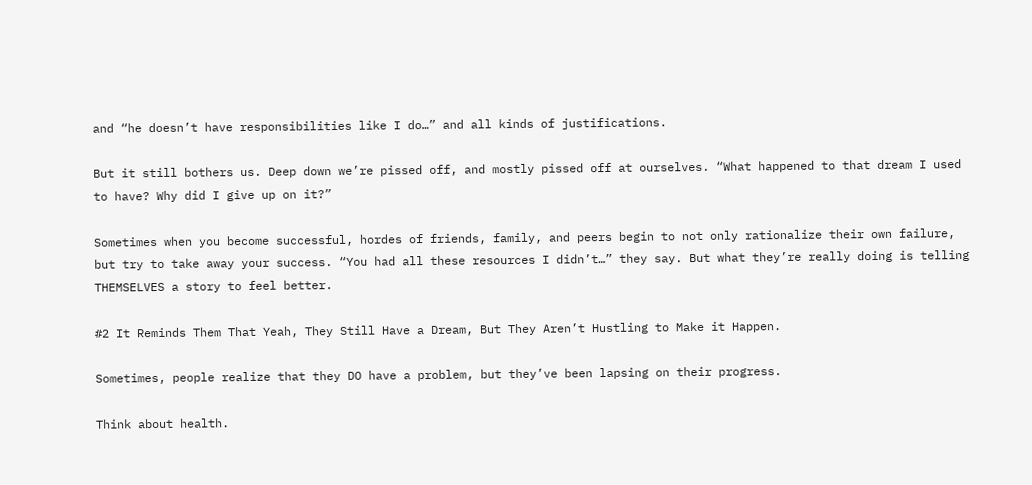and “he doesn’t have responsibilities like I do…” and all kinds of justifications.

But it still bothers us. Deep down we’re pissed off, and mostly pissed off at ourselves. “What happened to that dream I used to have? Why did I give up on it?”

Sometimes when you become successful, hordes of friends, family, and peers begin to not only rationalize their own failure, but try to take away your success. “You had all these resources I didn’t…” they say. But what they’re really doing is telling THEMSELVES a story to feel better.

#2 It Reminds Them That Yeah, They Still Have a Dream, But They Aren’t Hustling to Make it Happen.

Sometimes, people realize that they DO have a problem, but they’ve been lapsing on their progress.

Think about health.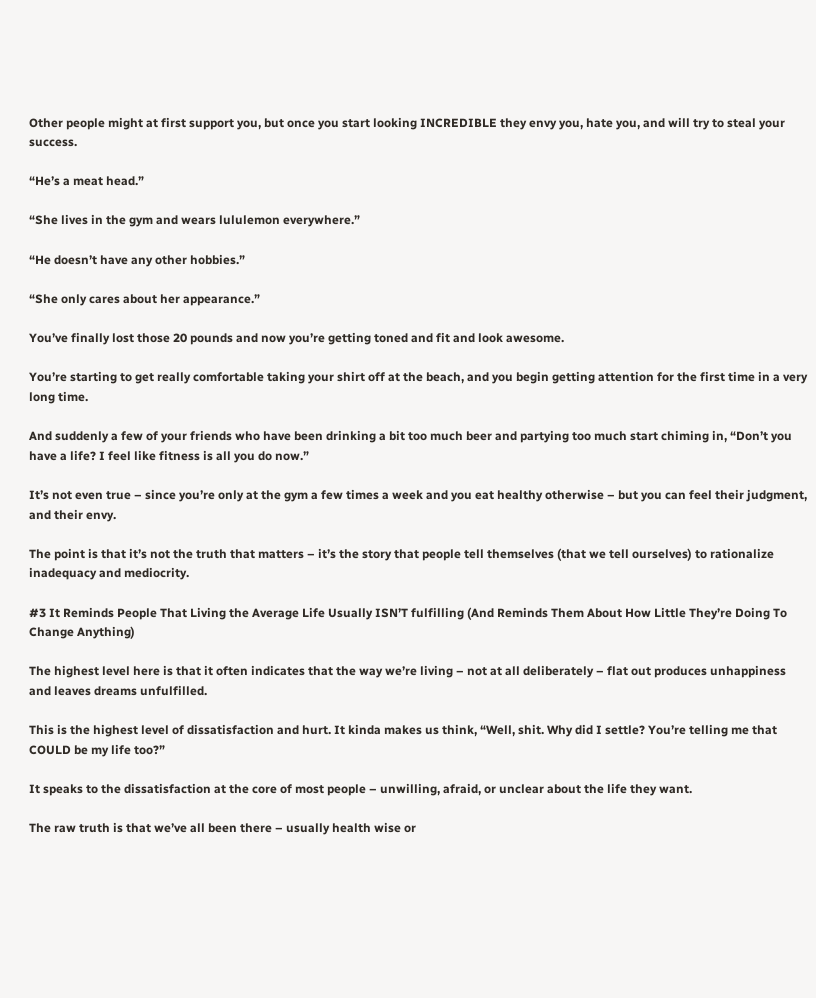Other people might at first support you, but once you start looking INCREDIBLE they envy you, hate you, and will try to steal your success.

“He’s a meat head.”

“She lives in the gym and wears lululemon everywhere.”

“He doesn’t have any other hobbies.”

“She only cares about her appearance.”

You’ve finally lost those 20 pounds and now you’re getting toned and fit and look awesome.

You’re starting to get really comfortable taking your shirt off at the beach, and you begin getting attention for the first time in a very long time.

And suddenly a few of your friends who have been drinking a bit too much beer and partying too much start chiming in, “Don’t you have a life? I feel like fitness is all you do now.”

It’s not even true – since you’re only at the gym a few times a week and you eat healthy otherwise – but you can feel their judgment, and their envy.

The point is that it’s not the truth that matters – it’s the story that people tell themselves (that we tell ourselves) to rationalize inadequacy and mediocrity.

#3 It Reminds People That Living the Average Life Usually ISN’T fulfilling (And Reminds Them About How Little They’re Doing To Change Anything)

The highest level here is that it often indicates that the way we’re living – not at all deliberately – flat out produces unhappiness and leaves dreams unfulfilled.

This is the highest level of dissatisfaction and hurt. It kinda makes us think, “Well, shit. Why did I settle? You’re telling me that COULD be my life too?”

It speaks to the dissatisfaction at the core of most people – unwilling, afraid, or unclear about the life they want.

The raw truth is that we’ve all been there – usually health wise or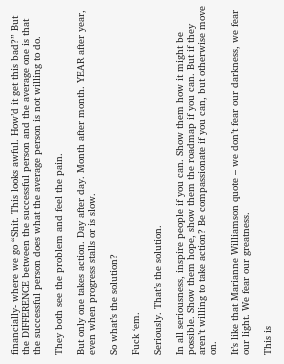financially- where we go “Shit. This looks awful. How’d it get this bad?” But the DIFFERENCE between the successful person and the average one is that the successful person does what the average person is not willing to do.

They both see the problem and feel the pain.

But only one takes action. Day after day. Month after month. YEAR after year, even when progress stalls or is slow.

So what’s the solution?

Fuck ‘em.

Seriously. That’s the solution.

In all seriousness, inspire people if you can. Show them how it might be possible. Show them hope, show them the roadmap if you can. But if they aren’t willing to take action? Be compassionate if you can, but otherwise move on.

It’s like that Marianne Williamson quote – we don’t fear our darkness, we fear our light. We fear our greatness.

This is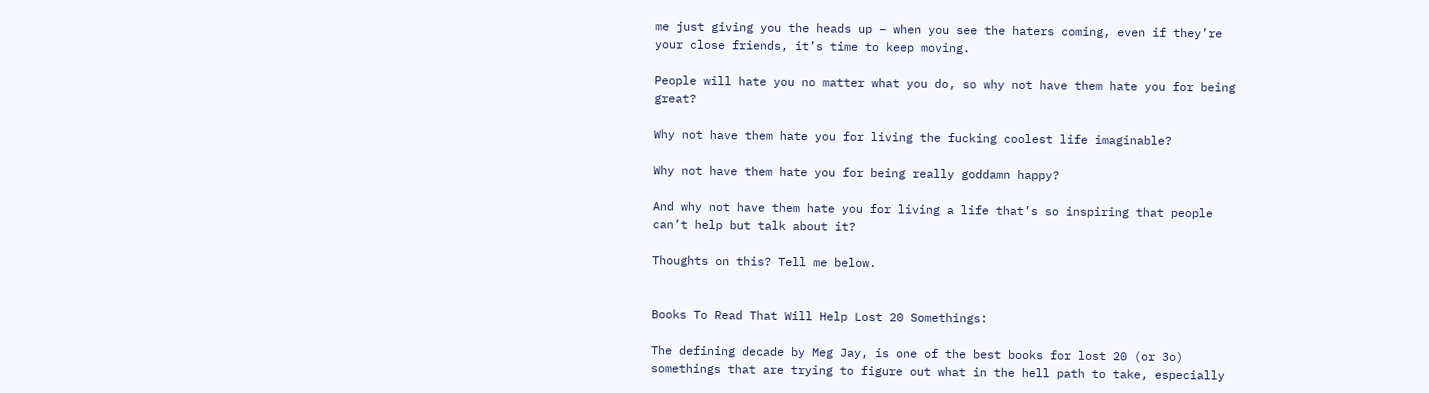me just giving you the heads up – when you see the haters coming, even if they’re your close friends, it’s time to keep moving.

People will hate you no matter what you do, so why not have them hate you for being great?

Why not have them hate you for living the fucking coolest life imaginable?

Why not have them hate you for being really goddamn happy?

And why not have them hate you for living a life that’s so inspiring that people can’t help but talk about it?

Thoughts on this? Tell me below.


Books To Read That Will Help Lost 20 Somethings:

The defining decade by Meg Jay, is one of the best books for lost 20 (or 3o) somethings that are trying to figure out what in the hell path to take, especially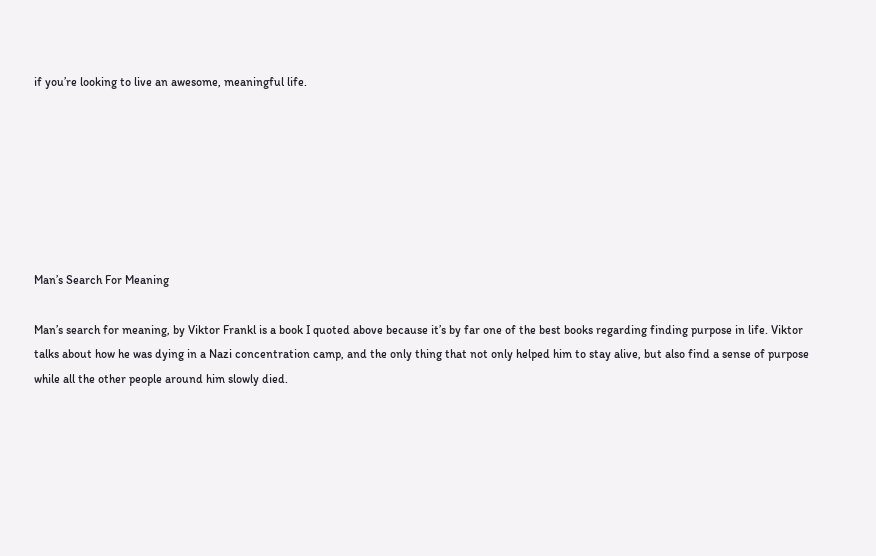if you’re looking to live an awesome, meaningful life.







Man’s Search For Meaning

Man’s search for meaning, by Viktor Frankl is a book I quoted above because it’s by far one of the best books regarding finding purpose in life. Viktor talks about how he was dying in a Nazi concentration camp, and the only thing that not only helped him to stay alive, but also find a sense of purpose while all the other people around him slowly died.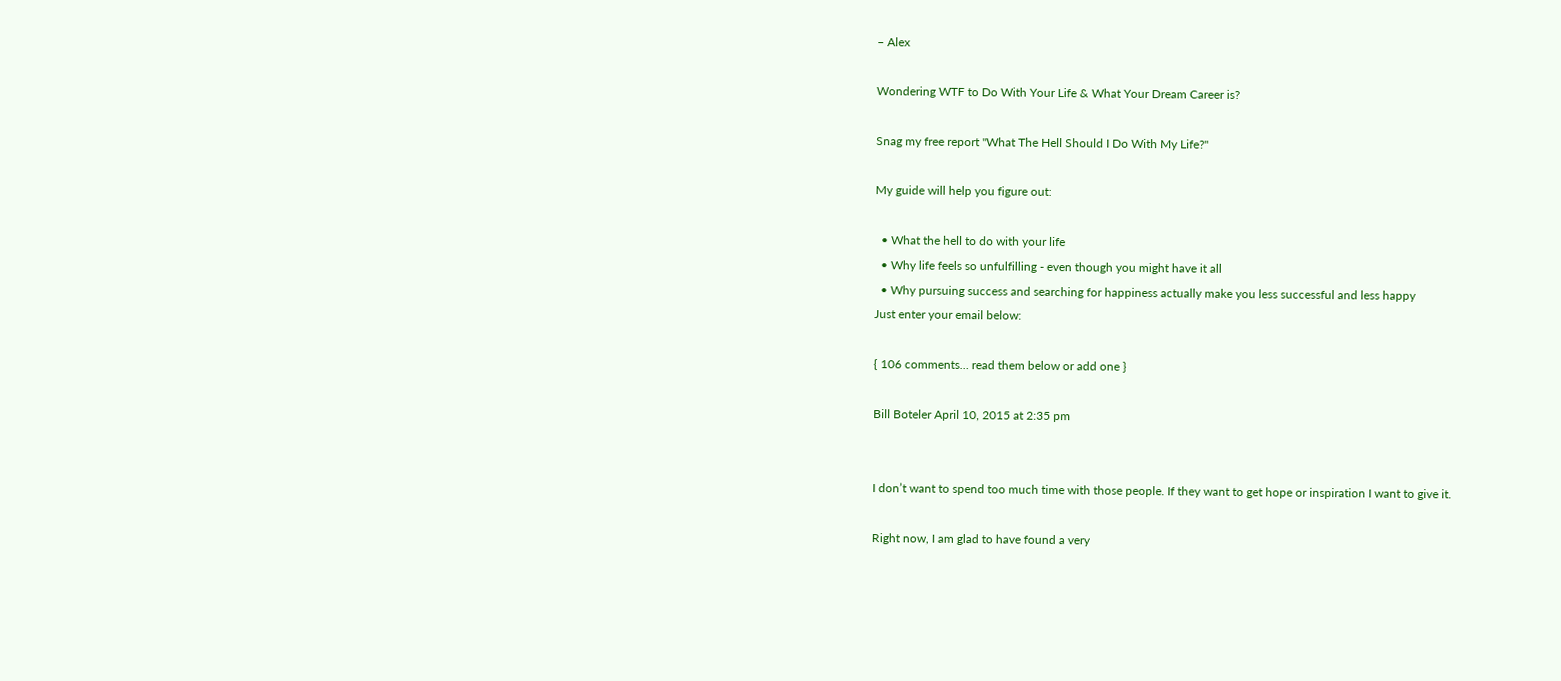– Alex

Wondering WTF to Do With Your Life & What Your Dream Career is?

Snag my free report "What The Hell Should I Do With My Life?"

My guide will help you figure out:

  • What the hell to do with your life
  • Why life feels so unfulfilling - even though you might have it all
  • Why pursuing success and searching for happiness actually make you less successful and less happy
Just enter your email below:

{ 106 comments… read them below or add one }

Bill Boteler April 10, 2015 at 2:35 pm


I don’t want to spend too much time with those people. If they want to get hope or inspiration I want to give it.

Right now, I am glad to have found a very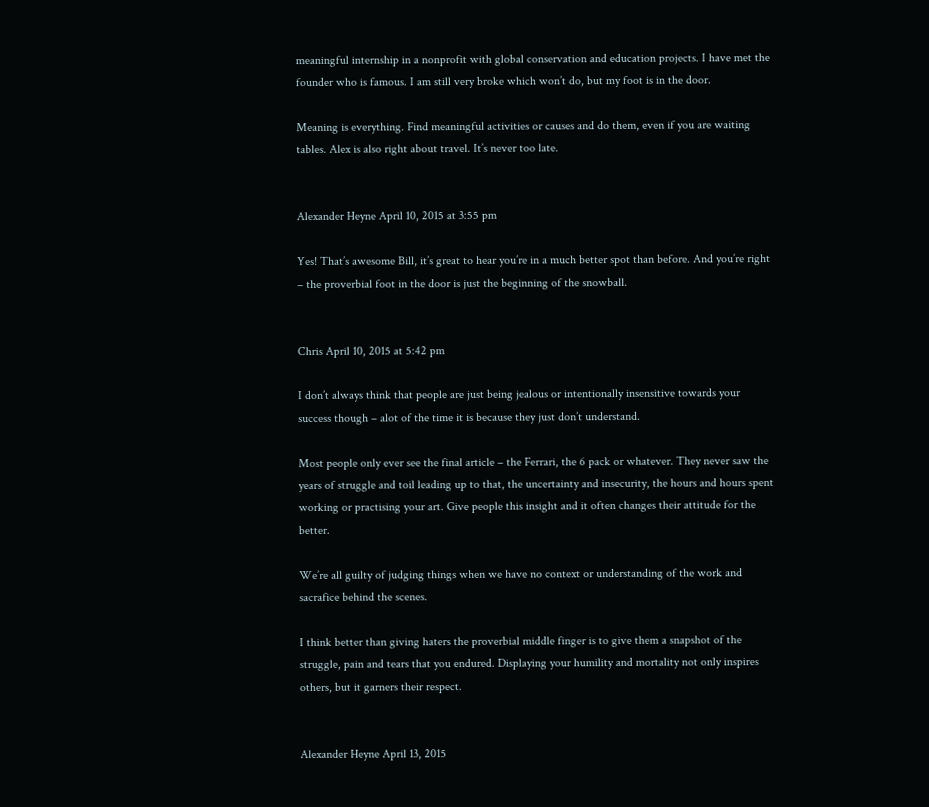meaningful internship in a nonprofit with global conservation and education projects. I have met the founder who is famous. I am still very broke which won’t do, but my foot is in the door.

Meaning is everything. Find meaningful activities or causes and do them, even if you are waiting tables. Alex is also right about travel. It’s never too late.


Alexander Heyne April 10, 2015 at 3:55 pm

Yes! That’s awesome Bill, it’s great to hear you’re in a much better spot than before. And you’re right – the proverbial foot in the door is just the beginning of the snowball.


Chris April 10, 2015 at 5:42 pm

I don’t always think that people are just being jealous or intentionally insensitive towards your success though – alot of the time it is because they just don’t understand.

Most people only ever see the final article – the Ferrari, the 6 pack or whatever. They never saw the years of struggle and toil leading up to that, the uncertainty and insecurity, the hours and hours spent working or practising your art. Give people this insight and it often changes their attitude for the better.

We’re all guilty of judging things when we have no context or understanding of the work and sacrafice behind the scenes.

I think better than giving haters the proverbial middle finger is to give them a snapshot of the struggle, pain and tears that you endured. Displaying your humility and mortality not only inspires others, but it garners their respect.


Alexander Heyne April 13, 2015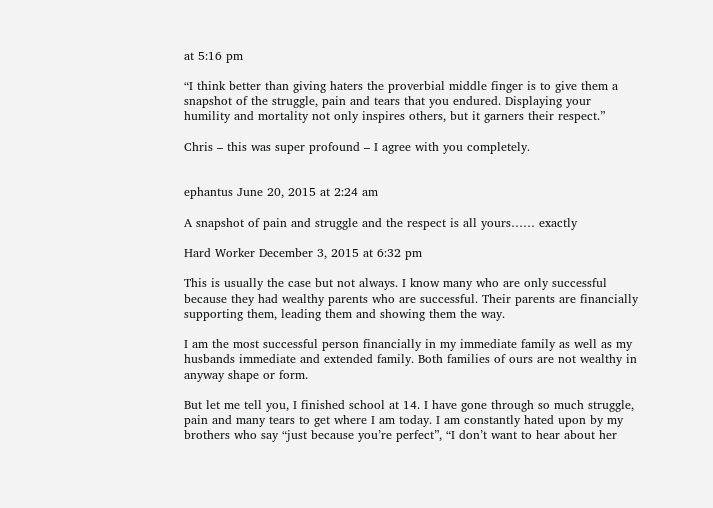at 5:16 pm

“I think better than giving haters the proverbial middle finger is to give them a snapshot of the struggle, pain and tears that you endured. Displaying your humility and mortality not only inspires others, but it garners their respect.”

Chris – this was super profound – I agree with you completely.


ephantus June 20, 2015 at 2:24 am

A snapshot of pain and struggle and the respect is all yours…… exactly

Hard Worker December 3, 2015 at 6:32 pm

This is usually the case but not always. I know many who are only successful because they had wealthy parents who are successful. Their parents are financially supporting them, leading them and showing them the way.

I am the most successful person financially in my immediate family as well as my husbands immediate and extended family. Both families of ours are not wealthy in anyway shape or form.

But let me tell you, I finished school at 14. I have gone through so much struggle, pain and many tears to get where I am today. I am constantly hated upon by my brothers who say “just because you’re perfect”, “I don’t want to hear about her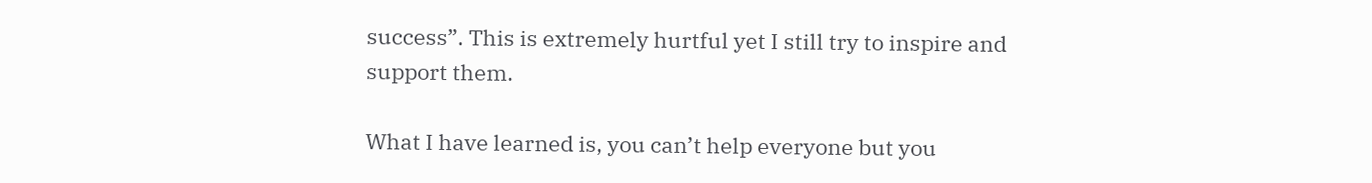success”. This is extremely hurtful yet I still try to inspire and support them.

What I have learned is, you can’t help everyone but you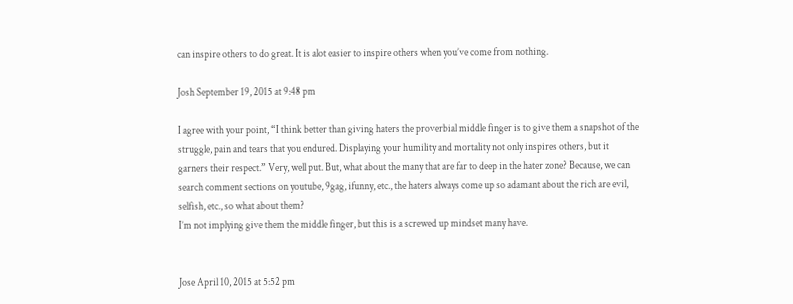can inspire others to do great. It is alot easier to inspire others when you’ve come from nothing.

Josh September 19, 2015 at 9:48 pm

I agree with your point, “I think better than giving haters the proverbial middle finger is to give them a snapshot of the struggle, pain and tears that you endured. Displaying your humility and mortality not only inspires others, but it garners their respect.” Very, well put. But, what about the many that are far to deep in the hater zone? Because, we can search comment sections on youtube, 9gag, ifunny, etc., the haters always come up so adamant about the rich are evil, selfish, etc., so what about them?
I’m not implying give them the middle finger, but this is a screwed up mindset many have.


Jose April 10, 2015 at 5:52 pm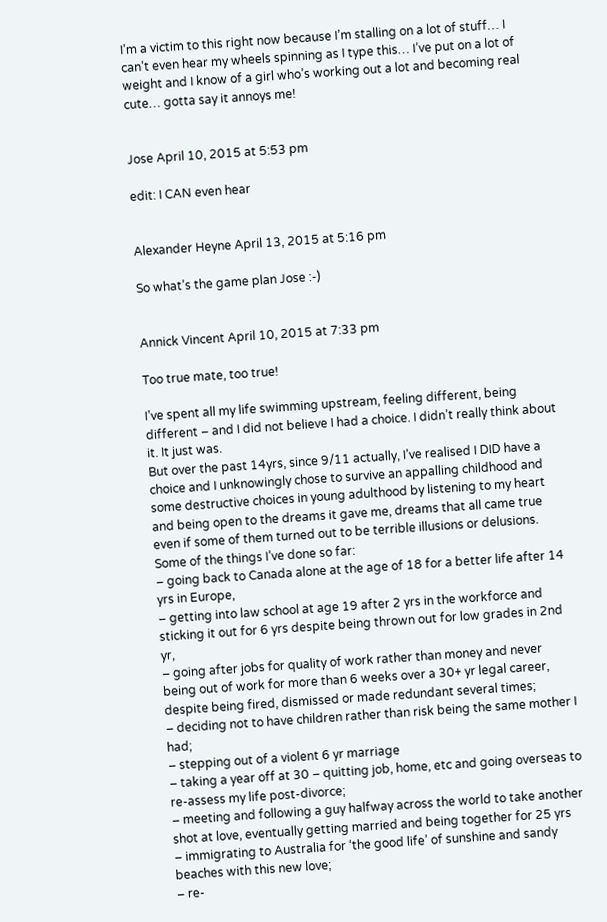I’m a victim to this right now because I’m stalling on a lot of stuff… I can’t even hear my wheels spinning as I type this… I’ve put on a lot of weight and I know of a girl who’s working out a lot and becoming real cute… gotta say it annoys me!


Jose April 10, 2015 at 5:53 pm

edit: I CAN even hear


Alexander Heyne April 13, 2015 at 5:16 pm

So what’s the game plan Jose :-)


Annick Vincent April 10, 2015 at 7:33 pm

Too true mate, too true!

I’ve spent all my life swimming upstream, feeling different, being different – and I did not believe I had a choice. I didn’t really think about it. It just was.
But over the past 14yrs, since 9/11 actually, I’ve realised I DID have a choice and I unknowingly chose to survive an appalling childhood and some destructive choices in young adulthood by listening to my heart and being open to the dreams it gave me, dreams that all came true even if some of them turned out to be terrible illusions or delusions.
Some of the things I’ve done so far:
– going back to Canada alone at the age of 18 for a better life after 14 yrs in Europe,
– getting into law school at age 19 after 2 yrs in the workforce and sticking it out for 6 yrs despite being thrown out for low grades in 2nd yr,
– going after jobs for quality of work rather than money and never being out of work for more than 6 weeks over a 30+ yr legal career, despite being fired, dismissed or made redundant several times;
– deciding not to have children rather than risk being the same mother I had;
– stepping out of a violent 6 yr marriage
– taking a year off at 30 – quitting job, home, etc and going overseas to re-assess my life post-divorce;
– meeting and following a guy halfway across the world to take another shot at love, eventually getting married and being together for 25 yrs
– immigrating to Australia for ‘the good life’ of sunshine and sandy beaches with this new love;
– re-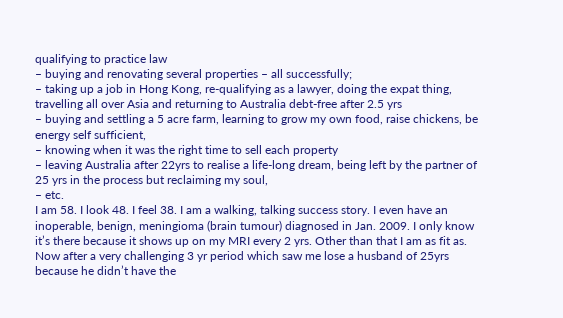qualifying to practice law
– buying and renovating several properties – all successfully;
– taking up a job in Hong Kong, re-qualifying as a lawyer, doing the expat thing, travelling all over Asia and returning to Australia debt-free after 2.5 yrs
– buying and settling a 5 acre farm, learning to grow my own food, raise chickens, be energy self sufficient,
– knowing when it was the right time to sell each property
– leaving Australia after 22yrs to realise a life-long dream, being left by the partner of 25 yrs in the process but reclaiming my soul,
– etc.
I am 58. I look 48. I feel 38. I am a walking, talking success story. I even have an inoperable, benign, meningioma (brain tumour) diagnosed in Jan. 2009. I only know it’s there because it shows up on my MRI every 2 yrs. Other than that I am as fit as.
Now after a very challenging 3 yr period which saw me lose a husband of 25yrs because he didn’t have the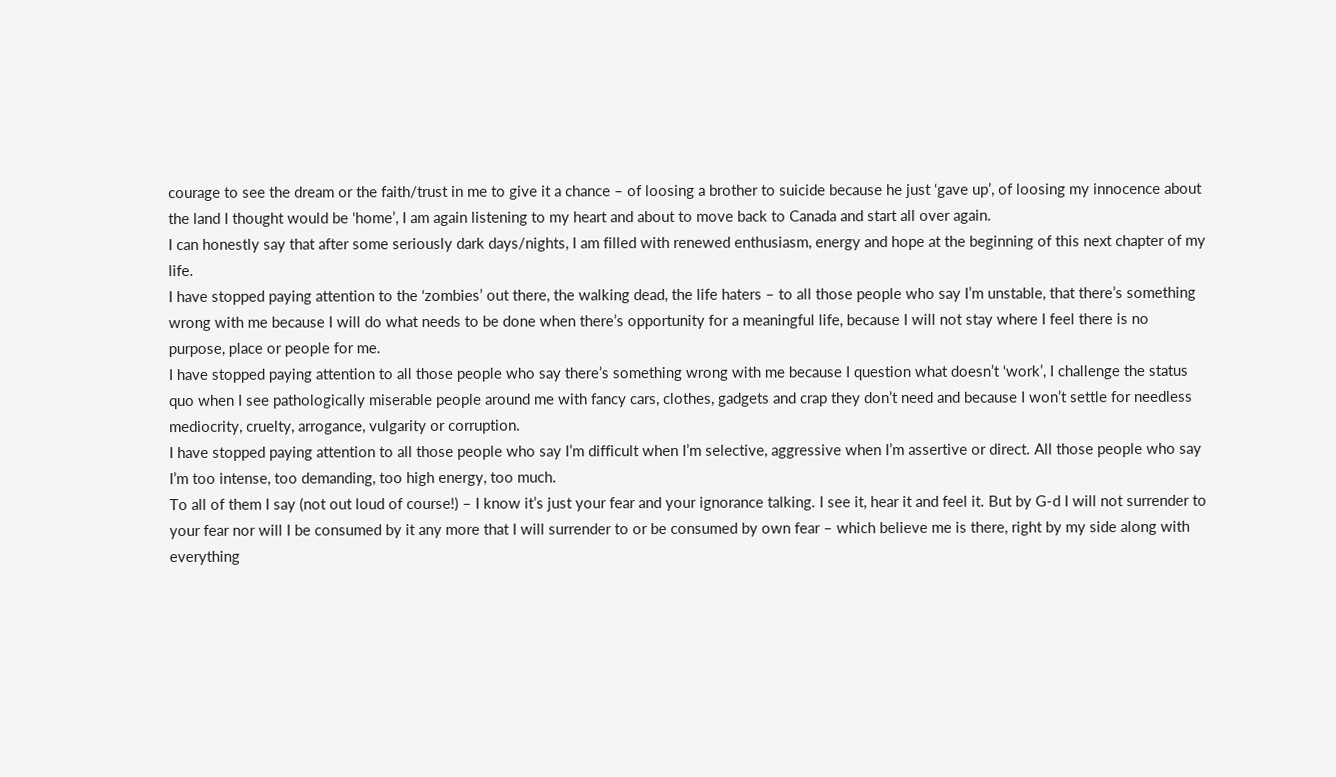courage to see the dream or the faith/trust in me to give it a chance – of loosing a brother to suicide because he just ‘gave up’, of loosing my innocence about the land I thought would be ‘home’, I am again listening to my heart and about to move back to Canada and start all over again.
I can honestly say that after some seriously dark days/nights, I am filled with renewed enthusiasm, energy and hope at the beginning of this next chapter of my life.
I have stopped paying attention to the ‘zombies’ out there, the walking dead, the life haters – to all those people who say I’m unstable, that there’s something wrong with me because I will do what needs to be done when there’s opportunity for a meaningful life, because I will not stay where I feel there is no purpose, place or people for me.
I have stopped paying attention to all those people who say there’s something wrong with me because I question what doesn’t ‘work’, I challenge the status quo when I see pathologically miserable people around me with fancy cars, clothes, gadgets and crap they don’t need and because I won’t settle for needless mediocrity, cruelty, arrogance, vulgarity or corruption.
I have stopped paying attention to all those people who say I’m difficult when I’m selective, aggressive when I’m assertive or direct. All those people who say I’m too intense, too demanding, too high energy, too much.
To all of them I say (not out loud of course!) – I know it’s just your fear and your ignorance talking. I see it, hear it and feel it. But by G-d I will not surrender to your fear nor will I be consumed by it any more that I will surrender to or be consumed by own fear – which believe me is there, right by my side along with everything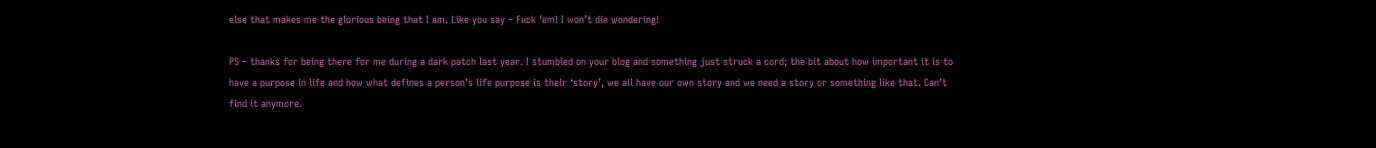else that makes me the glorious being that I am. Like you say – Fuck ‘em! I won’t die wondering!

PS – thanks for being there for me during a dark patch last year. I stumbled on your blog and something just struck a cord; the bit about how important it is to have a purpose in life and how what defines a person’s life purpose is their ‘story’, we all have our own story and we need a story or something like that. Can’t find it anymore.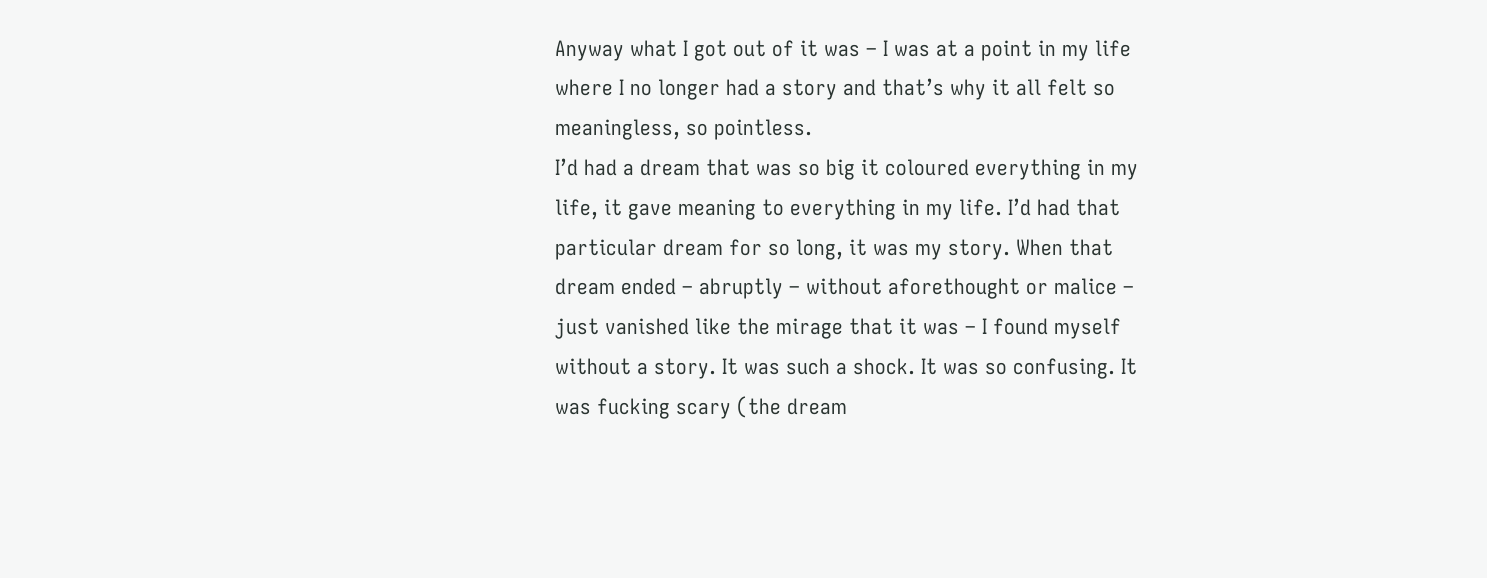Anyway what I got out of it was – I was at a point in my life where I no longer had a story and that’s why it all felt so meaningless, so pointless.
I’d had a dream that was so big it coloured everything in my life, it gave meaning to everything in my life. I’d had that particular dream for so long, it was my story. When that dream ended – abruptly – without aforethought or malice – just vanished like the mirage that it was – I found myself without a story. It was such a shock. It was so confusing. It was fucking scary (the dream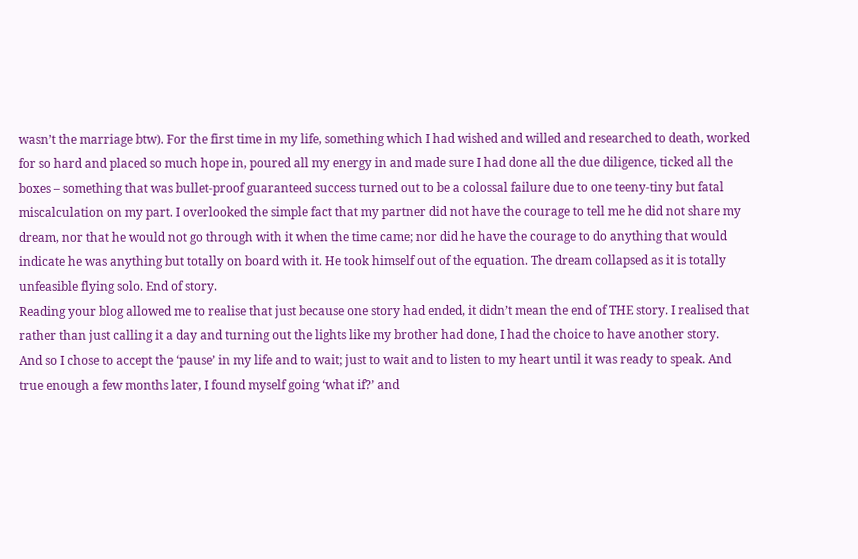wasn’t the marriage btw). For the first time in my life, something which I had wished and willed and researched to death, worked for so hard and placed so much hope in, poured all my energy in and made sure I had done all the due diligence, ticked all the boxes – something that was bullet-proof guaranteed success turned out to be a colossal failure due to one teeny-tiny but fatal miscalculation on my part. I overlooked the simple fact that my partner did not have the courage to tell me he did not share my dream, nor that he would not go through with it when the time came; nor did he have the courage to do anything that would indicate he was anything but totally on board with it. He took himself out of the equation. The dream collapsed as it is totally unfeasible flying solo. End of story.
Reading your blog allowed me to realise that just because one story had ended, it didn’t mean the end of THE story. I realised that rather than just calling it a day and turning out the lights like my brother had done, I had the choice to have another story.
And so I chose to accept the ‘pause’ in my life and to wait; just to wait and to listen to my heart until it was ready to speak. And true enough a few months later, I found myself going ‘what if?’ and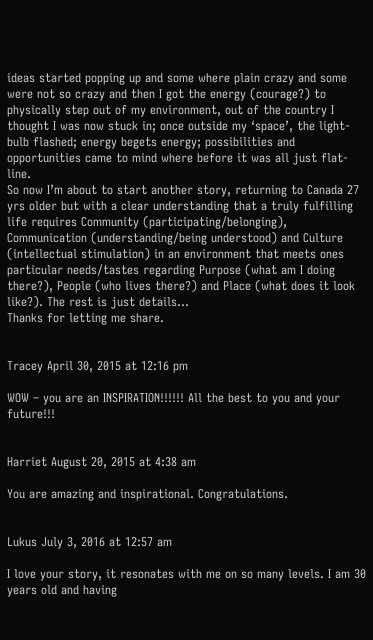ideas started popping up and some where plain crazy and some were not so crazy and then I got the energy (courage?) to physically step out of my environment, out of the country I thought I was now stuck in; once outside my ‘space’, the light-bulb flashed; energy begets energy; possibilities and opportunities came to mind where before it was all just flat-line.
So now I’m about to start another story, returning to Canada 27 yrs older but with a clear understanding that a truly fulfilling life requires Community (participating/belonging), Communication (understanding/being understood) and Culture (intellectual stimulation) in an environment that meets ones particular needs/tastes regarding Purpose (what am I doing there?), People (who lives there?) and Place (what does it look like?). The rest is just details…
Thanks for letting me share.


Tracey April 30, 2015 at 12:16 pm

WOW – you are an INSPIRATION!!!!!! All the best to you and your future!!!


Harriet August 20, 2015 at 4:38 am

You are amazing and inspirational. Congratulations.


Lukus July 3, 2016 at 12:57 am

I love your story, it resonates with me on so many levels. I am 30 years old and having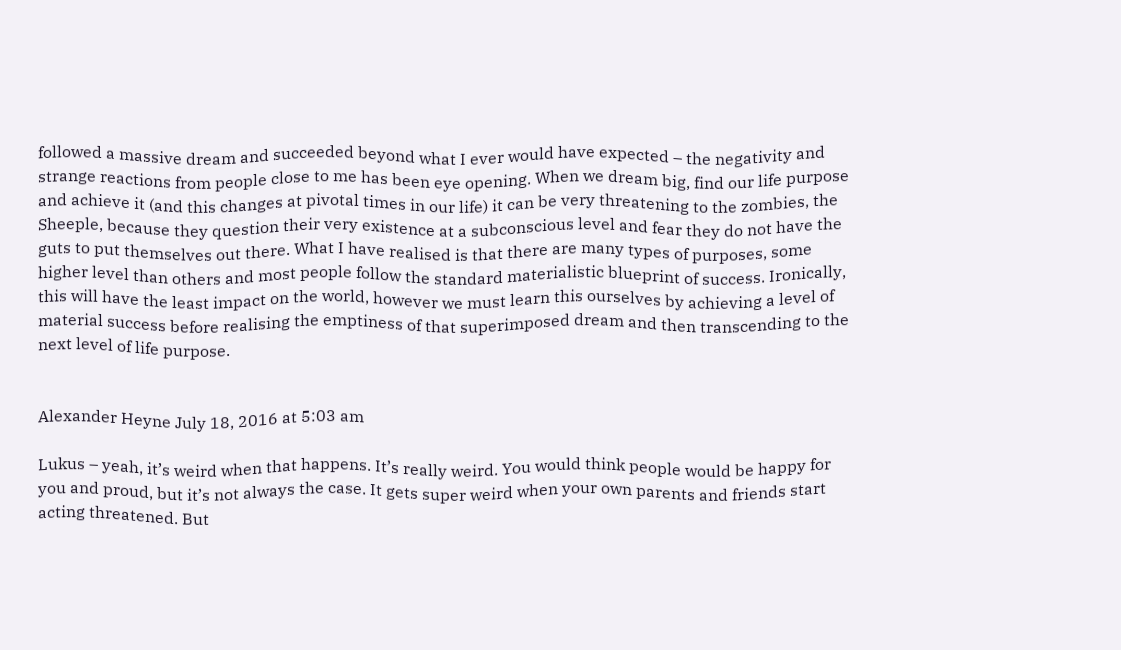followed a massive dream and succeeded beyond what I ever would have expected – the negativity and strange reactions from people close to me has been eye opening. When we dream big, find our life purpose and achieve it (and this changes at pivotal times in our life) it can be very threatening to the zombies, the Sheeple, because they question their very existence at a subconscious level and fear they do not have the guts to put themselves out there. What I have realised is that there are many types of purposes, some higher level than others and most people follow the standard materialistic blueprint of success. Ironically, this will have the least impact on the world, however we must learn this ourselves by achieving a level of material success before realising the emptiness of that superimposed dream and then transcending to the next level of life purpose.


Alexander Heyne July 18, 2016 at 5:03 am

Lukus – yeah, it’s weird when that happens. It’s really weird. You would think people would be happy for you and proud, but it’s not always the case. It gets super weird when your own parents and friends start acting threatened. But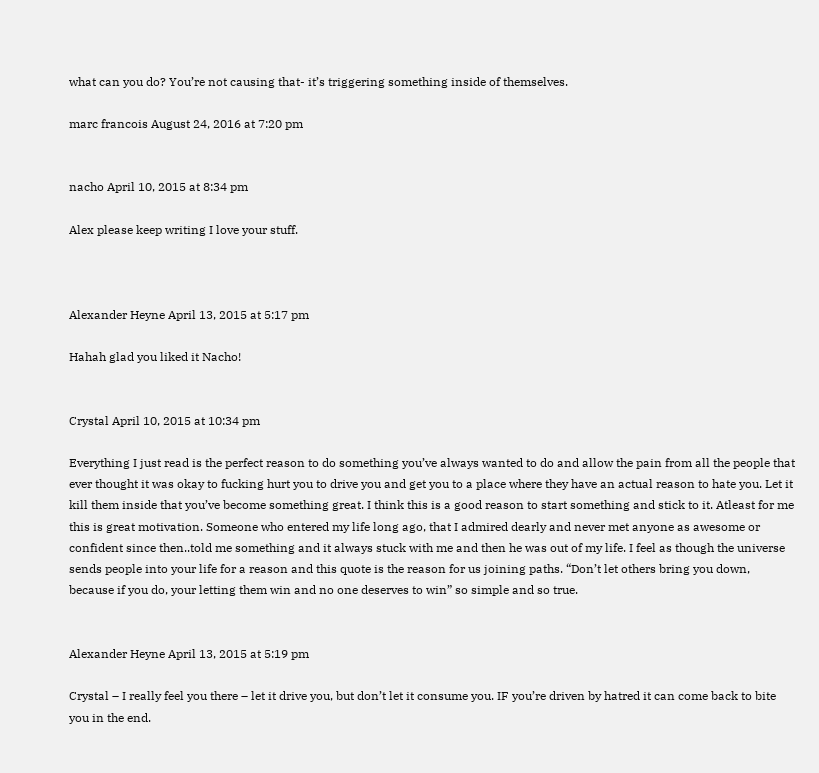what can you do? You’re not causing that- it’s triggering something inside of themselves.

marc francois August 24, 2016 at 7:20 pm


nacho April 10, 2015 at 8:34 pm

Alex please keep writing I love your stuff.



Alexander Heyne April 13, 2015 at 5:17 pm

Hahah glad you liked it Nacho!


Crystal April 10, 2015 at 10:34 pm

Everything I just read is the perfect reason to do something you’ve always wanted to do and allow the pain from all the people that ever thought it was okay to fucking hurt you to drive you and get you to a place where they have an actual reason to hate you. Let it kill them inside that you’ve become something great. I think this is a good reason to start something and stick to it. Atleast for me this is great motivation. Someone who entered my life long ago, that I admired dearly and never met anyone as awesome or confident since then..told me something and it always stuck with me and then he was out of my life. I feel as though the universe sends people into your life for a reason and this quote is the reason for us joining paths. “Don’t let others bring you down, because if you do, your letting them win and no one deserves to win” so simple and so true.


Alexander Heyne April 13, 2015 at 5:19 pm

Crystal – I really feel you there – let it drive you, but don’t let it consume you. IF you’re driven by hatred it can come back to bite you in the end.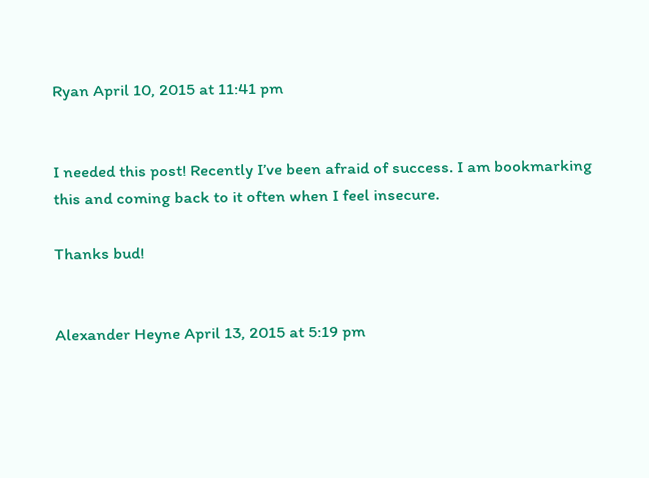Ryan April 10, 2015 at 11:41 pm


I needed this post! Recently I’ve been afraid of success. I am bookmarking this and coming back to it often when I feel insecure.

Thanks bud!


Alexander Heyne April 13, 2015 at 5:19 pm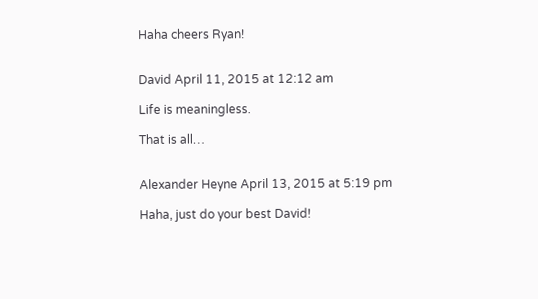Haha cheers Ryan!


David April 11, 2015 at 12:12 am

Life is meaningless.

That is all…


Alexander Heyne April 13, 2015 at 5:19 pm

Haha, just do your best David!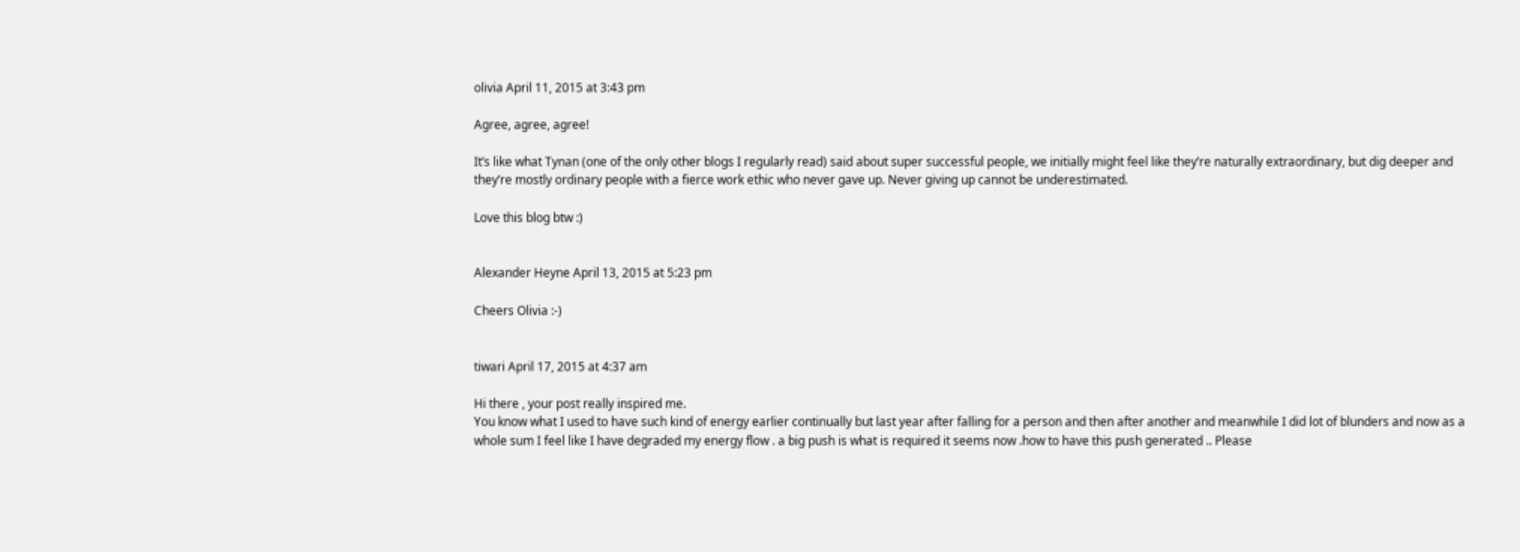olivia April 11, 2015 at 3:43 pm

Agree, agree, agree!

It’s like what Tynan (one of the only other blogs I regularly read) said about super successful people, we initially might feel like they’re naturally extraordinary, but dig deeper and they’re mostly ordinary people with a fierce work ethic who never gave up. Never giving up cannot be underestimated.

Love this blog btw :)


Alexander Heyne April 13, 2015 at 5:23 pm

Cheers Olivia :-)


tiwari April 17, 2015 at 4:37 am

Hi there , your post really inspired me.
You know what I used to have such kind of energy earlier continually but last year after falling for a person and then after another and meanwhile I did lot of blunders and now as a whole sum I feel like I have degraded my energy flow . a big push is what is required it seems now .how to have this push generated .. Please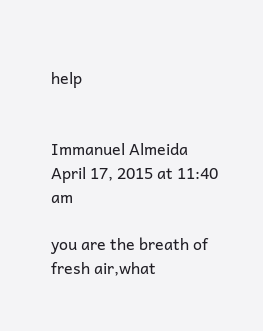help


Immanuel Almeida April 17, 2015 at 11:40 am

you are the breath of fresh air,what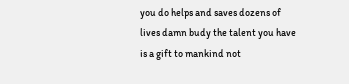you do helps and saves dozens of lives damn budy the talent you have is a gift to mankind not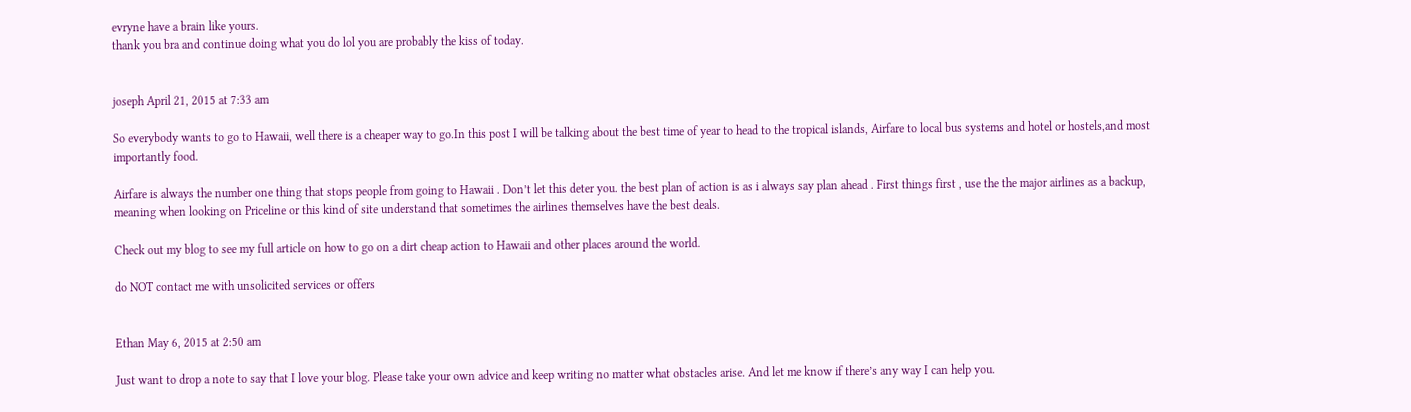evryne have a brain like yours.
thank you bra and continue doing what you do lol you are probably the kiss of today.


joseph April 21, 2015 at 7:33 am

So everybody wants to go to Hawaii, well there is a cheaper way to go.In this post I will be talking about the best time of year to head to the tropical islands, Airfare to local bus systems and hotel or hostels,and most importantly food.

Airfare is always the number one thing that stops people from going to Hawaii . Don’t let this deter you. the best plan of action is as i always say plan ahead . First things first , use the the major airlines as a backup, meaning when looking on Priceline or this kind of site understand that sometimes the airlines themselves have the best deals.

Check out my blog to see my full article on how to go on a dirt cheap action to Hawaii and other places around the world.

do NOT contact me with unsolicited services or offers


Ethan May 6, 2015 at 2:50 am

Just want to drop a note to say that I love your blog. Please take your own advice and keep writing no matter what obstacles arise. And let me know if there’s any way I can help you.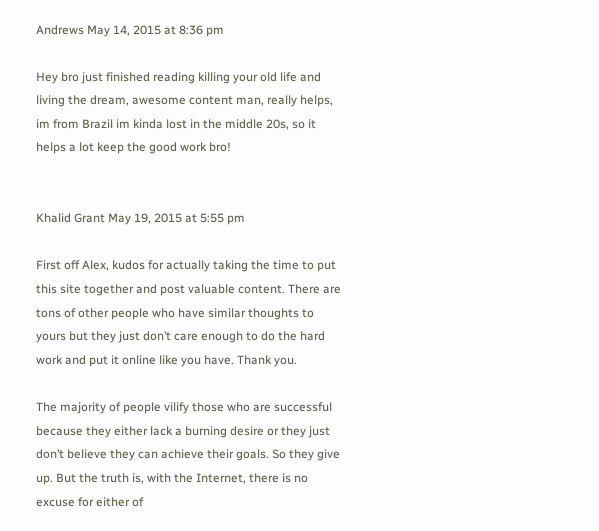Andrews May 14, 2015 at 8:36 pm

Hey bro just finished reading killing your old life and living the dream, awesome content man, really helps, im from Brazil im kinda lost in the middle 20s, so it helps a lot keep the good work bro!


Khalid Grant May 19, 2015 at 5:55 pm

First off Alex, kudos for actually taking the time to put this site together and post valuable content. There are tons of other people who have similar thoughts to yours but they just don’t care enough to do the hard work and put it online like you have. Thank you.

The majority of people vilify those who are successful because they either lack a burning desire or they just don’t believe they can achieve their goals. So they give up. But the truth is, with the Internet, there is no excuse for either of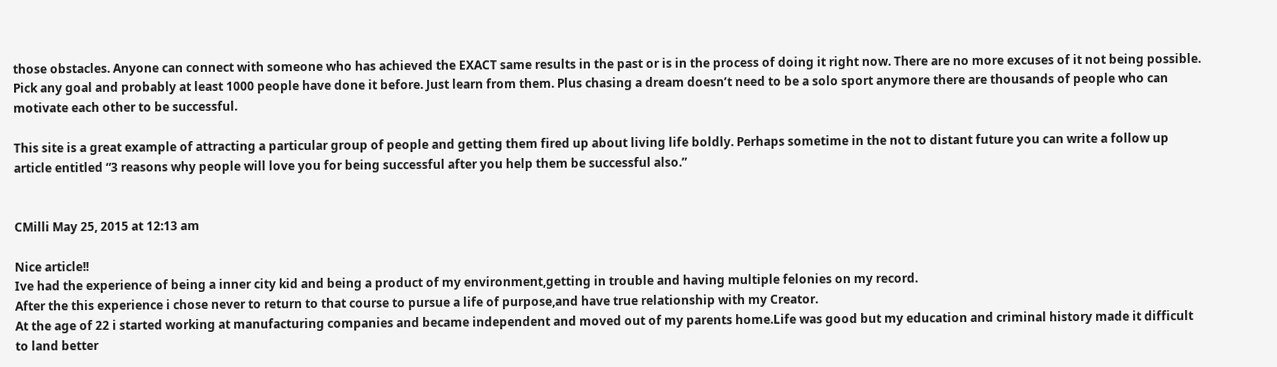those obstacles. Anyone can connect with someone who has achieved the EXACT same results in the past or is in the process of doing it right now. There are no more excuses of it not being possible. Pick any goal and probably at least 1000 people have done it before. Just learn from them. Plus chasing a dream doesn’t need to be a solo sport anymore there are thousands of people who can motivate each other to be successful.

This site is a great example of attracting a particular group of people and getting them fired up about living life boldly. Perhaps sometime in the not to distant future you can write a follow up article entitled “3 reasons why people will love you for being successful after you help them be successful also.”


CMilli May 25, 2015 at 12:13 am

Nice article!!
Ive had the experience of being a inner city kid and being a product of my environment,getting in trouble and having multiple felonies on my record.
After the this experience i chose never to return to that course to pursue a life of purpose,and have true relationship with my Creator.
At the age of 22 i started working at manufacturing companies and became independent and moved out of my parents home.Life was good but my education and criminal history made it difficult to land better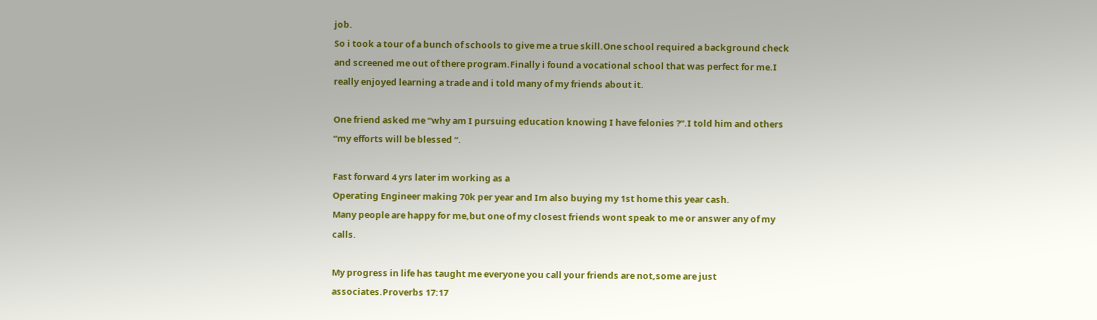job.
So i took a tour of a bunch of schools to give me a true skill.One school required a background check and screened me out of there program.Finally i found a vocational school that was perfect for me.I really enjoyed learning a trade and i told many of my friends about it.

One friend asked me “why am I pursuing education knowing I have felonies ?”.I told him and others “my efforts will be blessed “.

Fast forward 4 yrs later im working as a
Operating Engineer making 70k per year and Im also buying my 1st home this year cash.
Many people are happy for me,but one of my closest friends wont speak to me or answer any of my calls.

My progress in life has taught me everyone you call your friends are not,some are just associates.Proverbs 17:17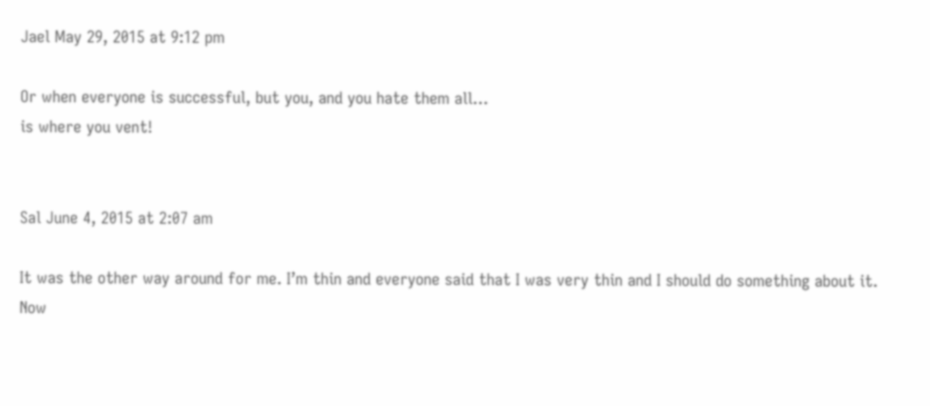Jael May 29, 2015 at 9:12 pm

Or when everyone is successful, but you, and you hate them all…
is where you vent!


Sal June 4, 2015 at 2:07 am

It was the other way around for me. I’m thin and everyone said that I was very thin and I should do something about it. Now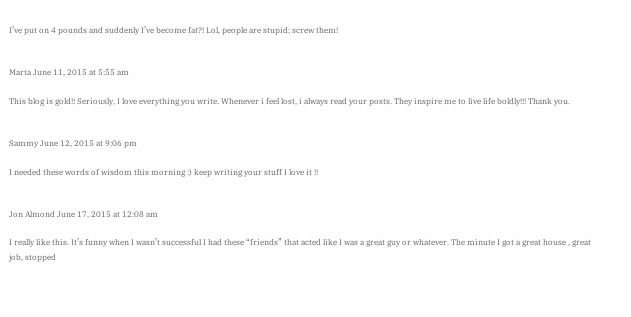I’ve put on 4 pounds and suddenly I’ve become fat?! Lol, people are stupid; screw them!


Marta June 11, 2015 at 5:55 am

This blog is gold!! Seriously, I love everything you write. Whenever i feel lost, i always read your posts. They inspire me to live life boldly!!! Thank you.


Sammy June 12, 2015 at 9:06 pm

I needed these words of wisdom this morning :) keep writing your stuff I love it !!


Jon Almond June 17, 2015 at 12:08 am

I really like this. It’s funny when I wasn’t successful I had these “friends” that acted like I was a great guy or whatever. The minute I got a great house , great job, stopped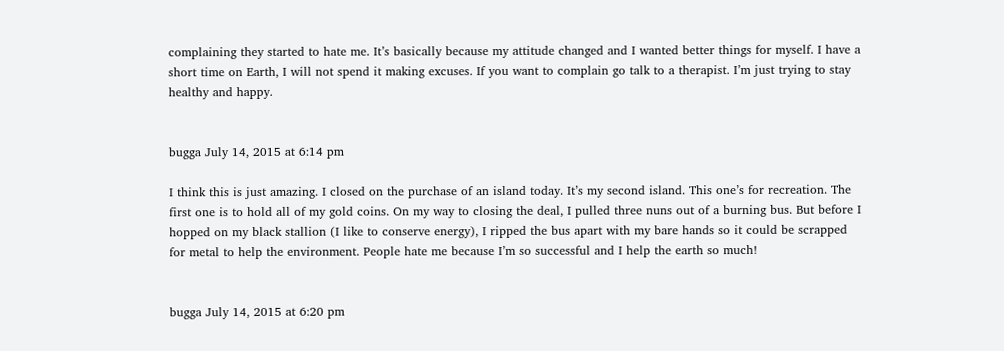complaining they started to hate me. It’s basically because my attitude changed and I wanted better things for myself. I have a short time on Earth, I will not spend it making excuses. If you want to complain go talk to a therapist. I’m just trying to stay healthy and happy.


bugga July 14, 2015 at 6:14 pm

I think this is just amazing. I closed on the purchase of an island today. It’s my second island. This one’s for recreation. The first one is to hold all of my gold coins. On my way to closing the deal, I pulled three nuns out of a burning bus. But before I hopped on my black stallion (I like to conserve energy), I ripped the bus apart with my bare hands so it could be scrapped for metal to help the environment. People hate me because I’m so successful and I help the earth so much!


bugga July 14, 2015 at 6:20 pm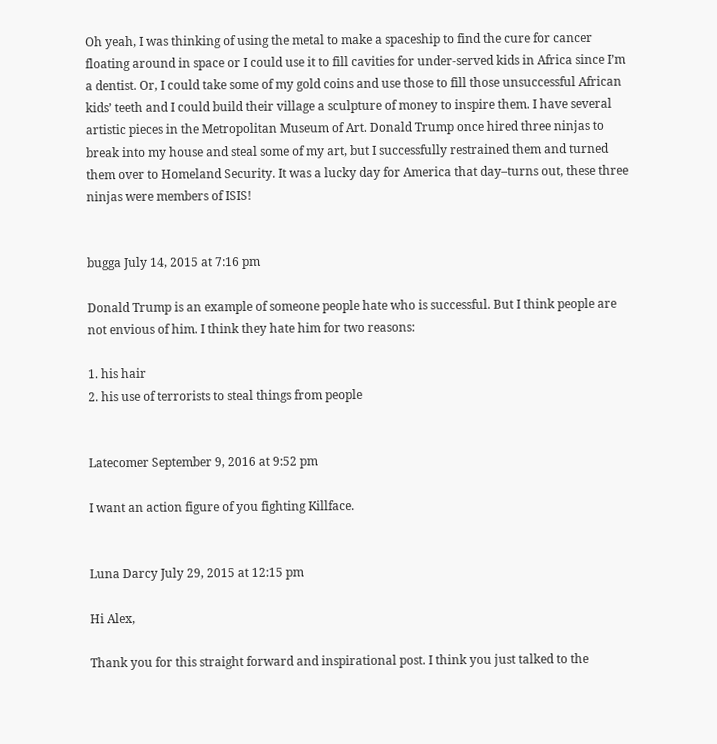Oh yeah, I was thinking of using the metal to make a spaceship to find the cure for cancer floating around in space or I could use it to fill cavities for under-served kids in Africa since I’m a dentist. Or, I could take some of my gold coins and use those to fill those unsuccessful African kids’ teeth and I could build their village a sculpture of money to inspire them. I have several artistic pieces in the Metropolitan Museum of Art. Donald Trump once hired three ninjas to break into my house and steal some of my art, but I successfully restrained them and turned them over to Homeland Security. It was a lucky day for America that day–turns out, these three ninjas were members of ISIS!


bugga July 14, 2015 at 7:16 pm

Donald Trump is an example of someone people hate who is successful. But I think people are not envious of him. I think they hate him for two reasons:

1. his hair
2. his use of terrorists to steal things from people


Latecomer September 9, 2016 at 9:52 pm

I want an action figure of you fighting Killface.


Luna Darcy July 29, 2015 at 12:15 pm

Hi Alex,

Thank you for this straight forward and inspirational post. I think you just talked to the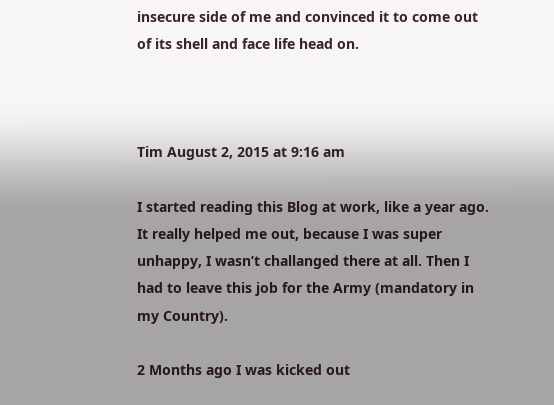insecure side of me and convinced it to come out of its shell and face life head on.



Tim August 2, 2015 at 9:16 am

I started reading this Blog at work, like a year ago. It really helped me out, because I was super unhappy, I wasn’t challanged there at all. Then I had to leave this job for the Army (mandatory in my Country).

2 Months ago I was kicked out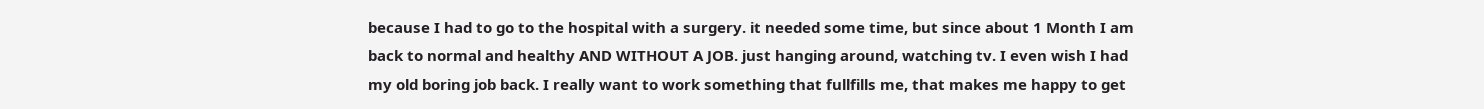because I had to go to the hospital with a surgery. it needed some time, but since about 1 Month I am back to normal and healthy AND WITHOUT A JOB. just hanging around, watching tv. I even wish I had my old boring job back. I really want to work something that fullfills me, that makes me happy to get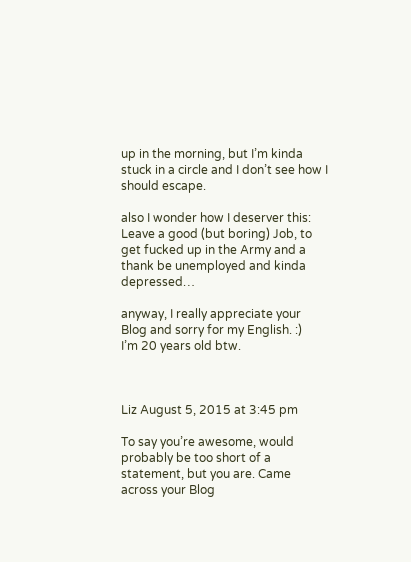up in the morning, but I’m kinda stuck in a circle and I don’t see how I should escape.

also I wonder how I deserver this: Leave a good (but boring) Job, to get fucked up in the Army and a thank be unemployed and kinda depressed…

anyway, I really appreciate your Blog and sorry for my English. :)
I’m 20 years old btw.



Liz August 5, 2015 at 3:45 pm

To say you’re awesome, would probably be too short of a statement, but you are. Came across your Blog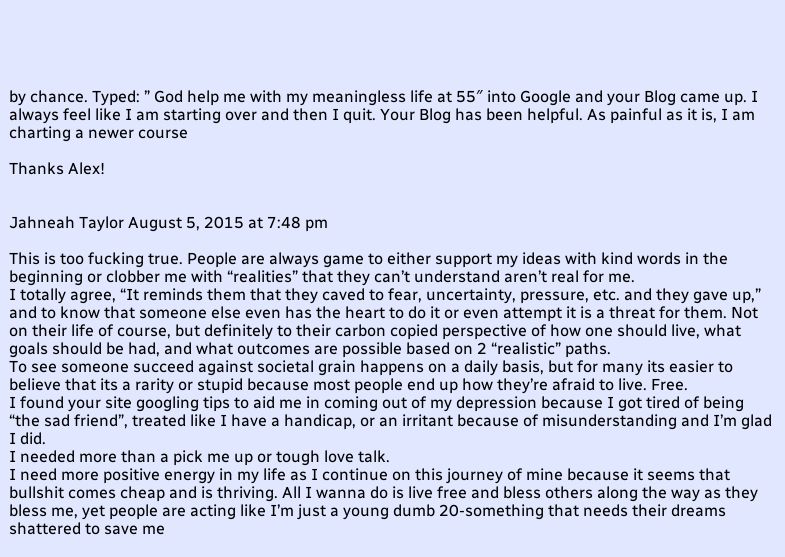by chance. Typed: ” God help me with my meaningless life at 55″ into Google and your Blog came up. I always feel like I am starting over and then I quit. Your Blog has been helpful. As painful as it is, I am charting a newer course

Thanks Alex!


Jahneah Taylor August 5, 2015 at 7:48 pm

This is too fucking true. People are always game to either support my ideas with kind words in the beginning or clobber me with “realities” that they can’t understand aren’t real for me.
I totally agree, “It reminds them that they caved to fear, uncertainty, pressure, etc. and they gave up,” and to know that someone else even has the heart to do it or even attempt it is a threat for them. Not on their life of course, but definitely to their carbon copied perspective of how one should live, what goals should be had, and what outcomes are possible based on 2 “realistic” paths.
To see someone succeed against societal grain happens on a daily basis, but for many its easier to believe that its a rarity or stupid because most people end up how they’re afraid to live. Free.
I found your site googling tips to aid me in coming out of my depression because I got tired of being “the sad friend”, treated like I have a handicap, or an irritant because of misunderstanding and I’m glad I did.
I needed more than a pick me up or tough love talk.
I need more positive energy in my life as I continue on this journey of mine because it seems that bullshit comes cheap and is thriving. All I wanna do is live free and bless others along the way as they bless me, yet people are acting like I’m just a young dumb 20-something that needs their dreams shattered to save me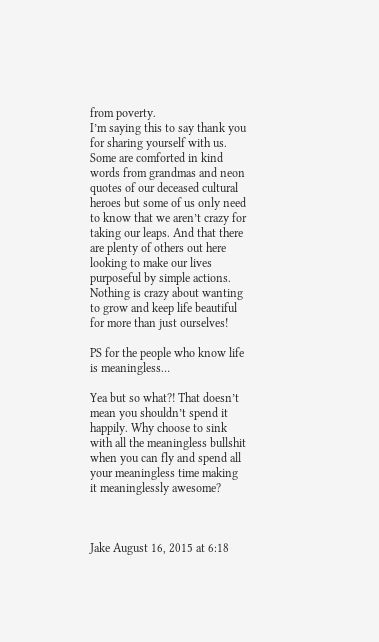from poverty.
I’m saying this to say thank you for sharing yourself with us. Some are comforted in kind words from grandmas and neon quotes of our deceased cultural heroes but some of us only need to know that we aren’t crazy for taking our leaps. And that there are plenty of others out here looking to make our lives purposeful by simple actions. Nothing is crazy about wanting to grow and keep life beautiful for more than just ourselves!

PS for the people who know life is meaningless…

Yea but so what?! That doesn’t mean you shouldn’t spend it happily. Why choose to sink with all the meaningless bullshit when you can fly and spend all your meaningless time making it meaninglessly awesome?



Jake August 16, 2015 at 6:18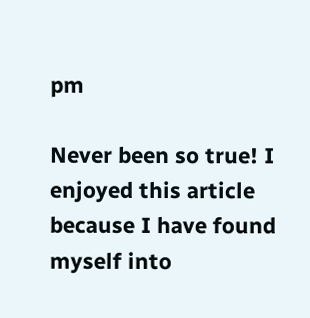pm

Never been so true! I enjoyed this article because I have found myself into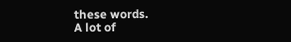these words.
A lot of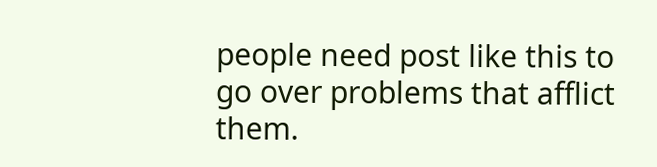people need post like this to go over problems that afflict them.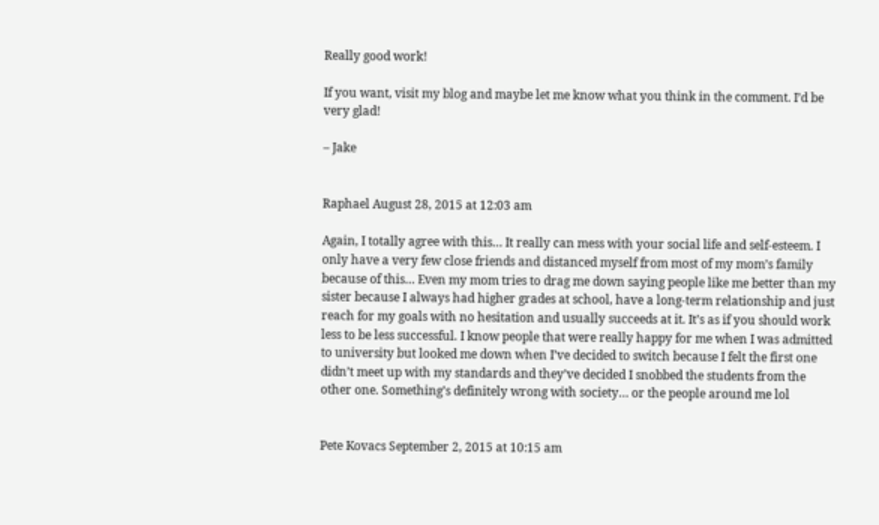Really good work!

If you want, visit my blog and maybe let me know what you think in the comment. I’d be very glad!

– Jake


Raphael August 28, 2015 at 12:03 am

Again, I totally agree with this… It really can mess with your social life and self-esteem. I only have a very few close friends and distanced myself from most of my mom’s family because of this… Even my mom tries to drag me down saying people like me better than my sister because I always had higher grades at school, have a long-term relationship and just reach for my goals with no hesitation and usually succeeds at it. It’s as if you should work less to be less successful. I know people that were really happy for me when I was admitted to university but looked me down when I’ve decided to switch because I felt the first one didn’t meet up with my standards and they’ve decided I snobbed the students from the other one. Something’s definitely wrong with society… or the people around me lol


Pete Kovacs September 2, 2015 at 10:15 am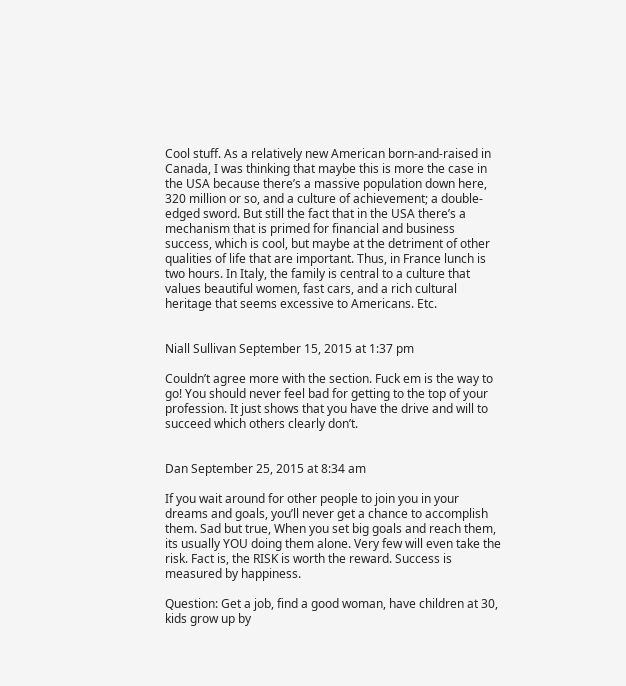Cool stuff. As a relatively new American born-and-raised in Canada, I was thinking that maybe this is more the case in the USA because there’s a massive population down here, 320 million or so, and a culture of achievement; a double-edged sword. But still the fact that in the USA there’s a mechanism that is primed for financial and business success, which is cool, but maybe at the detriment of other qualities of life that are important. Thus, in France lunch is two hours. In Italy, the family is central to a culture that values beautiful women, fast cars, and a rich cultural heritage that seems excessive to Americans. Etc.


Niall Sullivan September 15, 2015 at 1:37 pm

Couldn’t agree more with the section. Fuck em is the way to go! You should never feel bad for getting to the top of your profession. It just shows that you have the drive and will to succeed which others clearly don’t.


Dan September 25, 2015 at 8:34 am

If you wait around for other people to join you in your dreams and goals, you’ll never get a chance to accomplish them. Sad but true, When you set big goals and reach them, its usually YOU doing them alone. Very few will even take the risk. Fact is, the RISK is worth the reward. Success is measured by happiness.

Question: Get a job, find a good woman, have children at 30, kids grow up by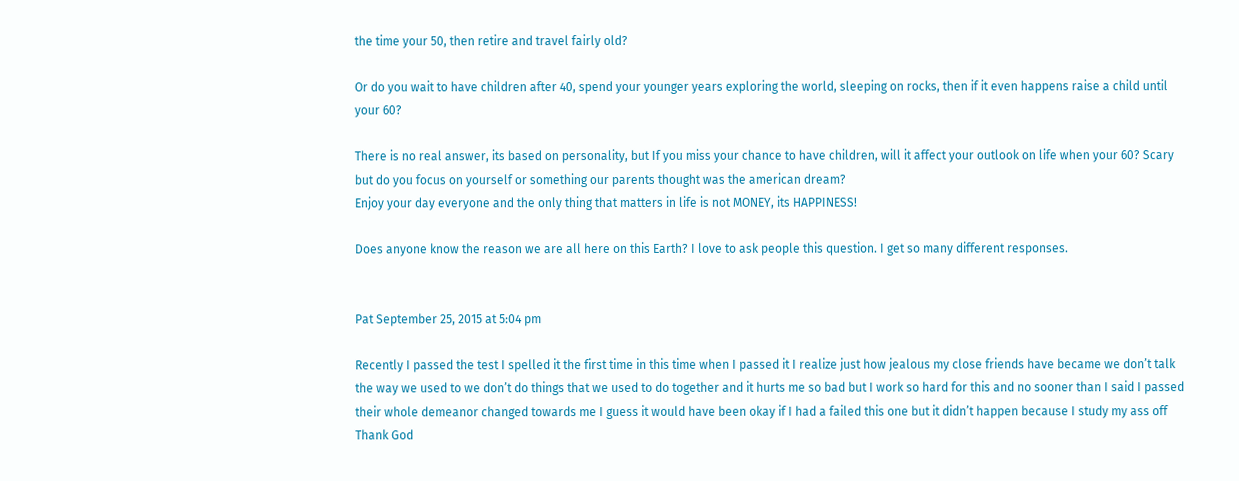the time your 50, then retire and travel fairly old?

Or do you wait to have children after 40, spend your younger years exploring the world, sleeping on rocks, then if it even happens raise a child until your 60?

There is no real answer, its based on personality, but If you miss your chance to have children, will it affect your outlook on life when your 60? Scary but do you focus on yourself or something our parents thought was the american dream?
Enjoy your day everyone and the only thing that matters in life is not MONEY, its HAPPINESS!

Does anyone know the reason we are all here on this Earth? I love to ask people this question. I get so many different responses.


Pat September 25, 2015 at 5:04 pm

Recently I passed the test I spelled it the first time in this time when I passed it I realize just how jealous my close friends have became we don’t talk the way we used to we don’t do things that we used to do together and it hurts me so bad but I work so hard for this and no sooner than I said I passed their whole demeanor changed towards me I guess it would have been okay if I had a failed this one but it didn’t happen because I study my ass off Thank God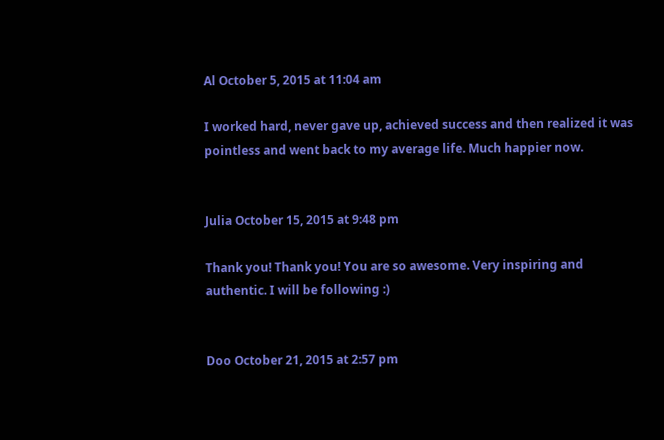Al October 5, 2015 at 11:04 am

I worked hard, never gave up, achieved success and then realized it was pointless and went back to my average life. Much happier now.


Julia October 15, 2015 at 9:48 pm

Thank you! Thank you! You are so awesome. Very inspiring and authentic. I will be following :)


Doo October 21, 2015 at 2:57 pm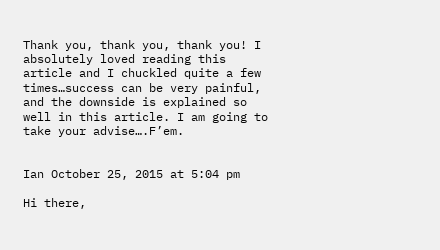Thank you, thank you, thank you! I absolutely loved reading this article and I chuckled quite a few times…success can be very painful, and the downside is explained so well in this article. I am going to take your advise….F’em.


Ian October 25, 2015 at 5:04 pm

Hi there,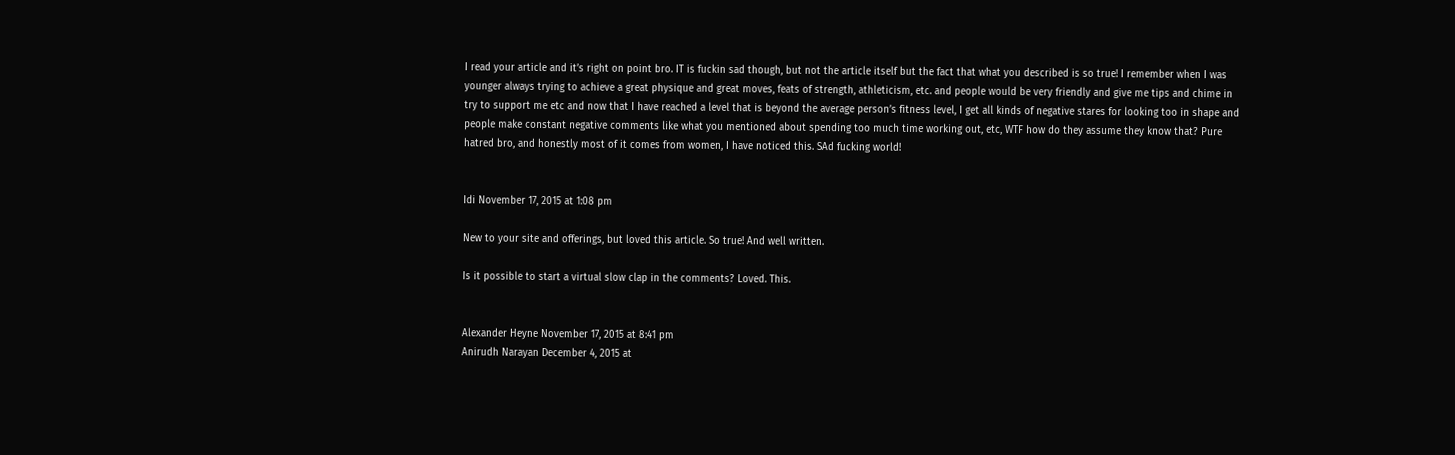I read your article and it’s right on point bro. IT is fuckin sad though, but not the article itself but the fact that what you described is so true! I remember when I was younger always trying to achieve a great physique and great moves, feats of strength, athleticism, etc. and people would be very friendly and give me tips and chime in try to support me etc and now that I have reached a level that is beyond the average person’s fitness level, I get all kinds of negative stares for looking too in shape and people make constant negative comments like what you mentioned about spending too much time working out, etc, WTF how do they assume they know that? Pure hatred bro, and honestly most of it comes from women, I have noticed this. SAd fucking world!


Idi November 17, 2015 at 1:08 pm

New to your site and offerings, but loved this article. So true! And well written.

Is it possible to start a virtual slow clap in the comments? Loved. This.


Alexander Heyne November 17, 2015 at 8:41 pm
Anirudh Narayan December 4, 2015 at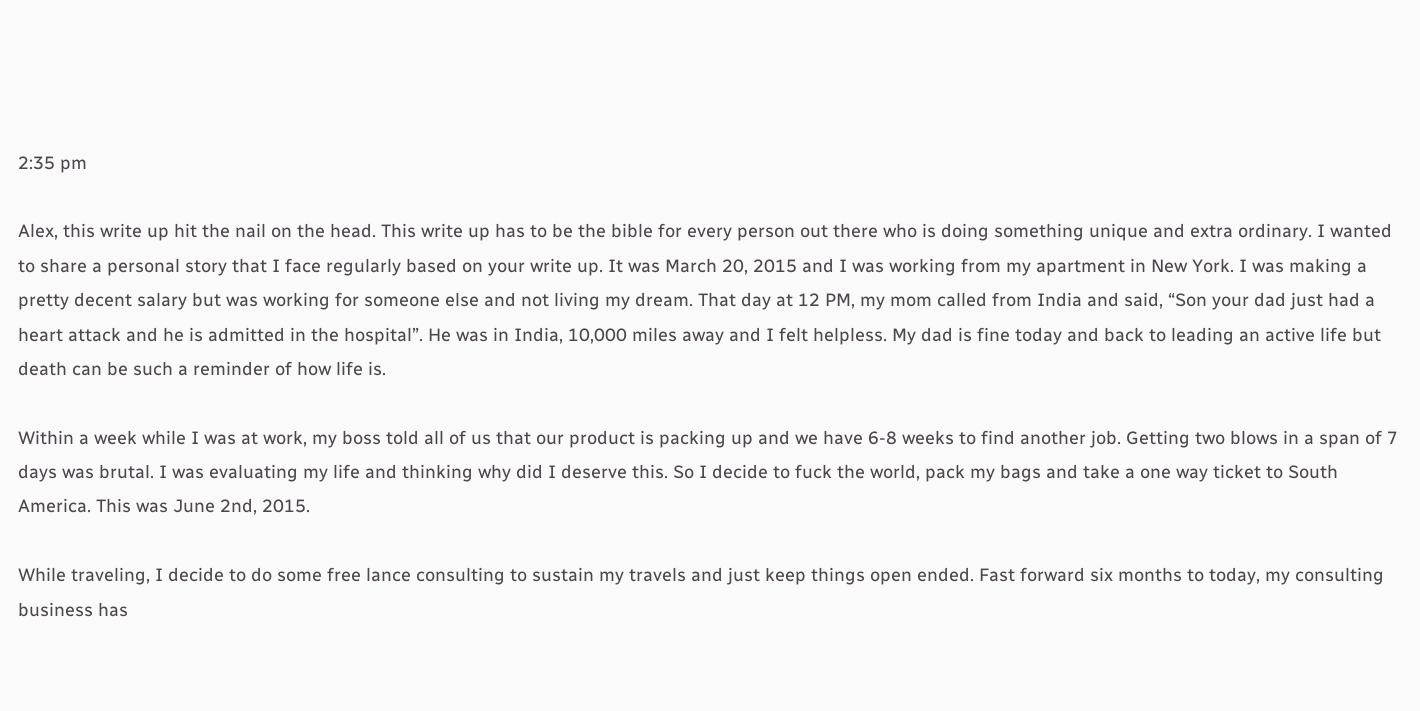2:35 pm

Alex, this write up hit the nail on the head. This write up has to be the bible for every person out there who is doing something unique and extra ordinary. I wanted to share a personal story that I face regularly based on your write up. It was March 20, 2015 and I was working from my apartment in New York. I was making a pretty decent salary but was working for someone else and not living my dream. That day at 12 PM, my mom called from India and said, “Son your dad just had a heart attack and he is admitted in the hospital”. He was in India, 10,000 miles away and I felt helpless. My dad is fine today and back to leading an active life but death can be such a reminder of how life is.

Within a week while I was at work, my boss told all of us that our product is packing up and we have 6-8 weeks to find another job. Getting two blows in a span of 7 days was brutal. I was evaluating my life and thinking why did I deserve this. So I decide to fuck the world, pack my bags and take a one way ticket to South America. This was June 2nd, 2015.

While traveling, I decide to do some free lance consulting to sustain my travels and just keep things open ended. Fast forward six months to today, my consulting business has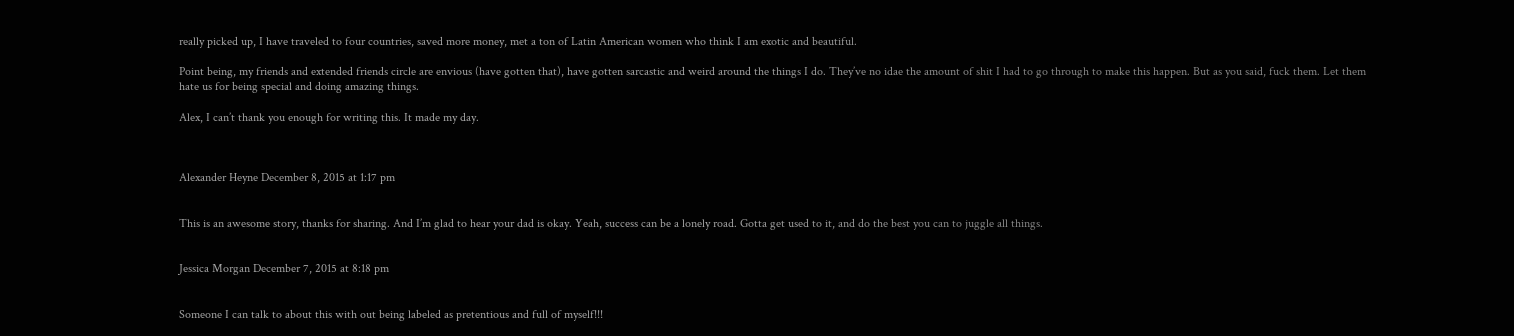really picked up, I have traveled to four countries, saved more money, met a ton of Latin American women who think I am exotic and beautiful.

Point being, my friends and extended friends circle are envious (have gotten that), have gotten sarcastic and weird around the things I do. They’ve no idae the amount of shit I had to go through to make this happen. But as you said, fuck them. Let them hate us for being special and doing amazing things.

Alex, I can’t thank you enough for writing this. It made my day.



Alexander Heyne December 8, 2015 at 1:17 pm


This is an awesome story, thanks for sharing. And I’m glad to hear your dad is okay. Yeah, success can be a lonely road. Gotta get used to it, and do the best you can to juggle all things.


Jessica Morgan December 7, 2015 at 8:18 pm


Someone I can talk to about this with out being labeled as pretentious and full of myself!!!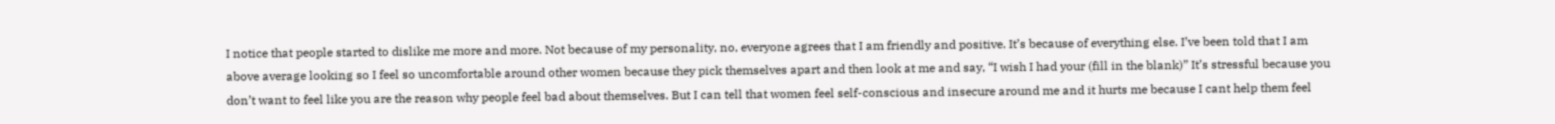I notice that people started to dislike me more and more. Not because of my personality, no, everyone agrees that I am friendly and positive. It’s because of everything else. I’ve been told that I am above average looking so I feel so uncomfortable around other women because they pick themselves apart and then look at me and say, “I wish I had your (fill in the blank)” It’s stressful because you don’t want to feel like you are the reason why people feel bad about themselves. But I can tell that women feel self-conscious and insecure around me and it hurts me because I cant help them feel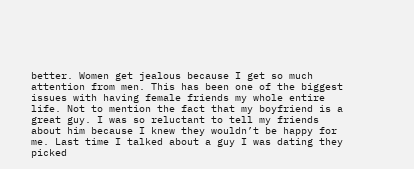better. Women get jealous because I get so much attention from men. This has been one of the biggest issues with having female friends my whole entire life. Not to mention the fact that my boyfriend is a great guy. I was so reluctant to tell my friends about him because I knew they wouldn’t be happy for me. Last time I talked about a guy I was dating they picked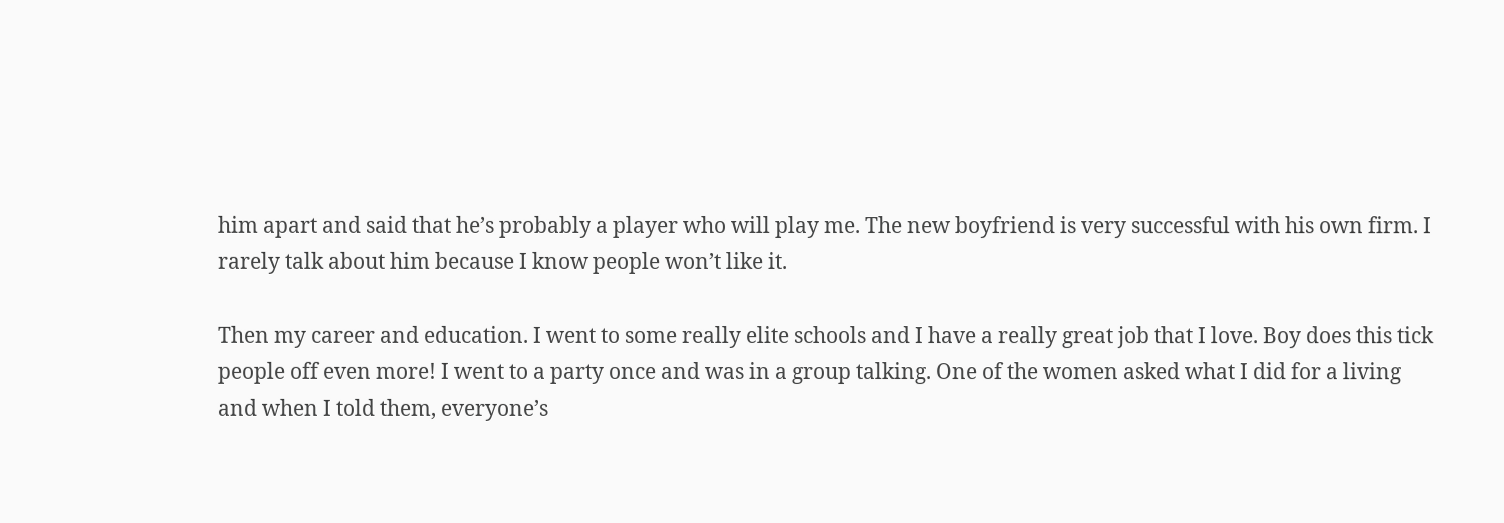him apart and said that he’s probably a player who will play me. The new boyfriend is very successful with his own firm. I rarely talk about him because I know people won’t like it.

Then my career and education. I went to some really elite schools and I have a really great job that I love. Boy does this tick people off even more! I went to a party once and was in a group talking. One of the women asked what I did for a living and when I told them, everyone’s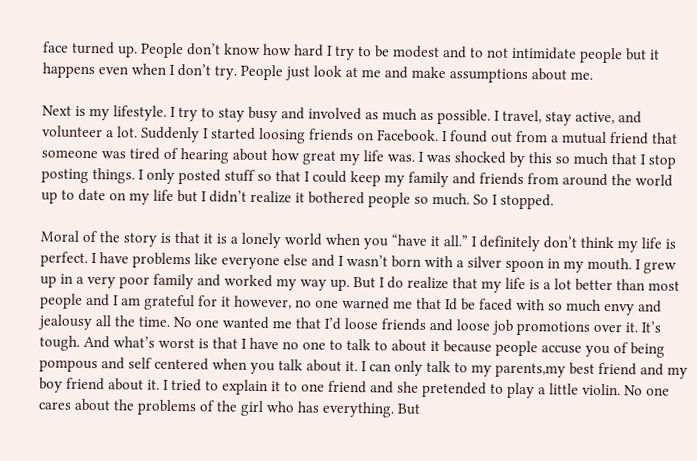face turned up. People don’t know how hard I try to be modest and to not intimidate people but it happens even when I don’t try. People just look at me and make assumptions about me.

Next is my lifestyle. I try to stay busy and involved as much as possible. I travel, stay active, and volunteer a lot. Suddenly I started loosing friends on Facebook. I found out from a mutual friend that someone was tired of hearing about how great my life was. I was shocked by this so much that I stop posting things. I only posted stuff so that I could keep my family and friends from around the world up to date on my life but I didn’t realize it bothered people so much. So I stopped.

Moral of the story is that it is a lonely world when you “have it all.” I definitely don’t think my life is perfect. I have problems like everyone else and I wasn’t born with a silver spoon in my mouth. I grew up in a very poor family and worked my way up. But I do realize that my life is a lot better than most people and I am grateful for it however, no one warned me that Id be faced with so much envy and jealousy all the time. No one wanted me that I’d loose friends and loose job promotions over it. It’s tough. And what’s worst is that I have no one to talk to about it because people accuse you of being pompous and self centered when you talk about it. I can only talk to my parents,my best friend and my boy friend about it. I tried to explain it to one friend and she pretended to play a little violin. No one cares about the problems of the girl who has everything. But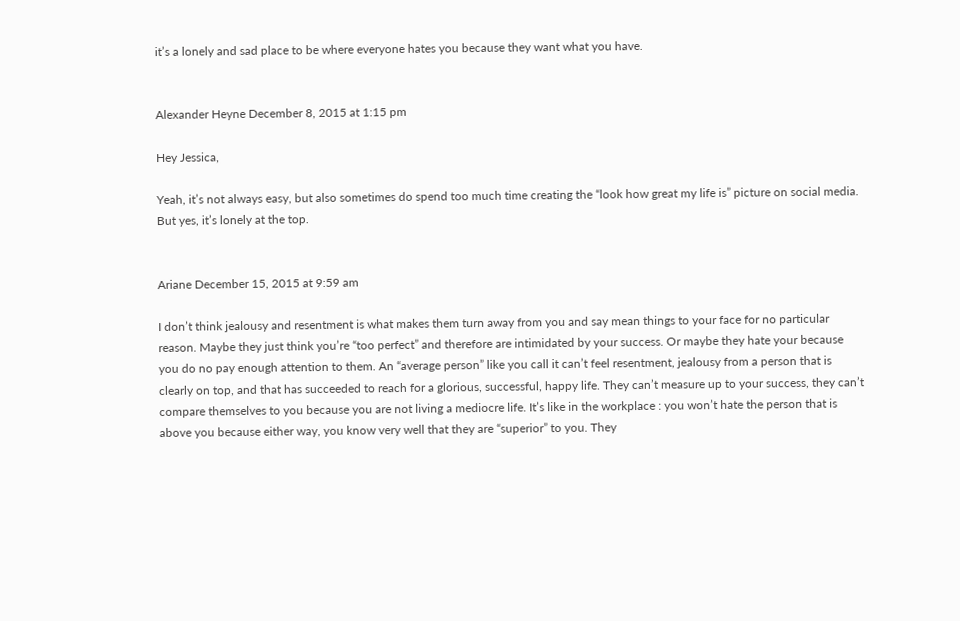it’s a lonely and sad place to be where everyone hates you because they want what you have.


Alexander Heyne December 8, 2015 at 1:15 pm

Hey Jessica,

Yeah, it’s not always easy, but also sometimes do spend too much time creating the “look how great my life is” picture on social media. But yes, it’s lonely at the top.


Ariane December 15, 2015 at 9:59 am

I don’t think jealousy and resentment is what makes them turn away from you and say mean things to your face for no particular reason. Maybe they just think you’re “too perfect” and therefore are intimidated by your success. Or maybe they hate your because you do no pay enough attention to them. An “average person” like you call it can’t feel resentment, jealousy from a person that is clearly on top, and that has succeeded to reach for a glorious, successful, happy life. They can’t measure up to your success, they can’t compare themselves to you because you are not living a mediocre life. It’s like in the workplace : you won’t hate the person that is above you because either way, you know very well that they are “superior” to you. They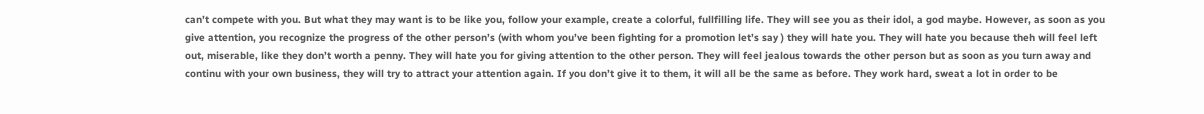can’t compete with you. But what they may want is to be like you, follow your example, create a colorful, fullfilling life. They will see you as their idol, a god maybe. However, as soon as you give attention, you recognize the progress of the other person’s (with whom you’ve been fighting for a promotion let’s say ) they will hate you. They will hate you because theh will feel left out, miserable, like they don’t worth a penny. They will hate you for giving attention to the other person. They will feel jealous towards the other person but as soon as you turn away and continu with your own business, they will try to attract your attention again. If you don’t give it to them, it will all be the same as before. They work hard, sweat a lot in order to be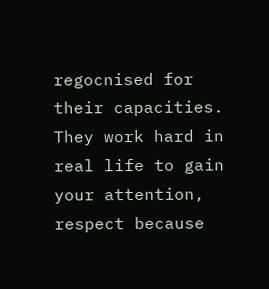regocnised for their capacities. They work hard in real life to gain your attention, respect because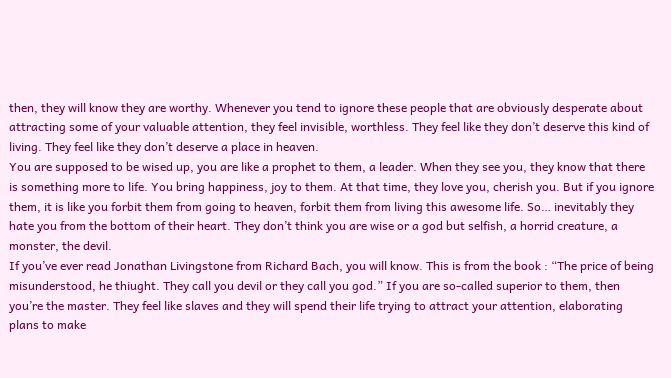then, they will know they are worthy. Whenever you tend to ignore these people that are obviously desperate about attracting some of your valuable attention, they feel invisible, worthless. They feel like they don’t deserve this kind of living. They feel like they don’t deserve a place in heaven.
You are supposed to be wised up, you are like a prophet to them, a leader. When they see you, they know that there is something more to life. You bring happiness, joy to them. At that time, they love you, cherish you. But if you ignore them, it is like you forbit them from going to heaven, forbit them from living this awesome life. So… inevitably they hate you from the bottom of their heart. They don’t think you are wise or a god but selfish, a horrid creature, a monster, the devil.
If you’ve ever read Jonathan Livingstone from Richard Bach, you will know. This is from the book : “The price of being misunderstood, he thiught. They call you devil or they call you god.” If you are so-called superior to them, then you’re the master. They feel like slaves and they will spend their life trying to attract your attention, elaborating plans to make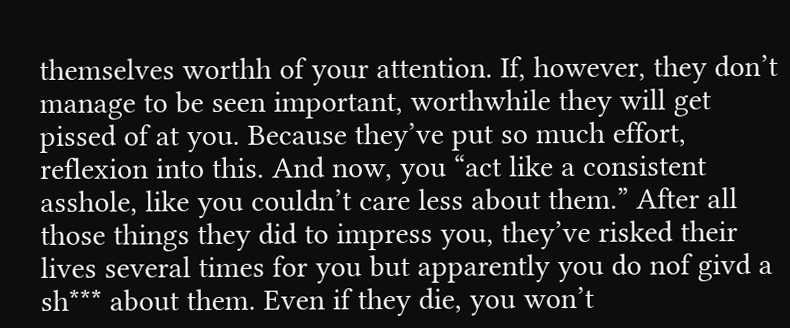themselves worthh of your attention. If, however, they don’t manage to be seen important, worthwhile they will get pissed of at you. Because they’ve put so much effort, reflexion into this. And now, you “act like a consistent asshole, like you couldn’t care less about them.” After all those things they did to impress you, they’ve risked their lives several times for you but apparently you do nof givd a sh*** about them. Even if they die, you won’t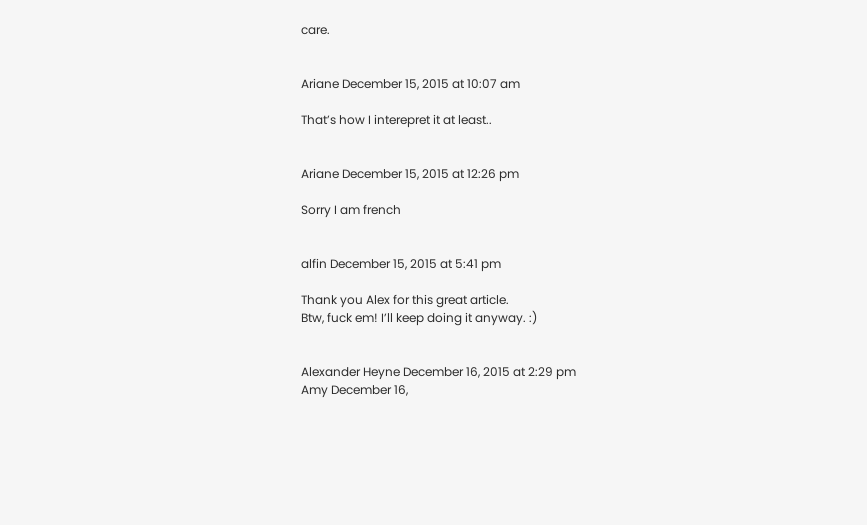care.


Ariane December 15, 2015 at 10:07 am

That’s how I interepret it at least..


Ariane December 15, 2015 at 12:26 pm

Sorry I am french


alfin December 15, 2015 at 5:41 pm

Thank you Alex for this great article.
Btw, fuck em! I’ll keep doing it anyway. :)


Alexander Heyne December 16, 2015 at 2:29 pm
Amy December 16,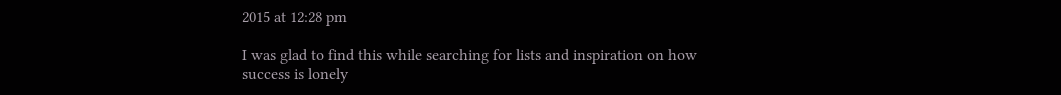2015 at 12:28 pm

I was glad to find this while searching for lists and inspiration on how success is lonely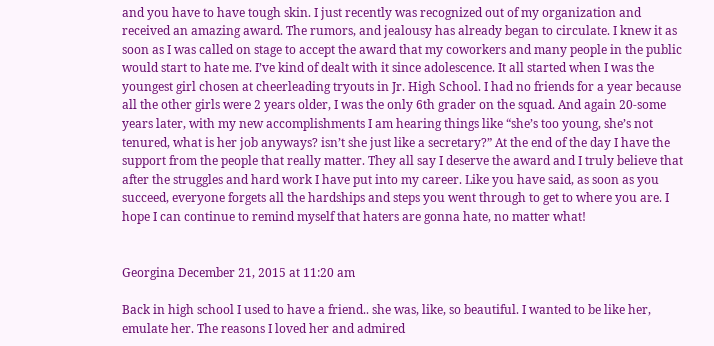and you have to have tough skin. I just recently was recognized out of my organization and received an amazing award. The rumors, and jealousy has already began to circulate. I knew it as soon as I was called on stage to accept the award that my coworkers and many people in the public would start to hate me. I’ve kind of dealt with it since adolescence. It all started when I was the youngest girl chosen at cheerleading tryouts in Jr. High School. I had no friends for a year because all the other girls were 2 years older, I was the only 6th grader on the squad. And again 20-some years later, with my new accomplishments I am hearing things like “she’s too young, she’s not tenured, what is her job anyways? isn’t she just like a secretary?” At the end of the day I have the support from the people that really matter. They all say I deserve the award and I truly believe that after the struggles and hard work I have put into my career. Like you have said, as soon as you succeed, everyone forgets all the hardships and steps you went through to get to where you are. I hope I can continue to remind myself that haters are gonna hate, no matter what!


Georgina December 21, 2015 at 11:20 am

Back in high school I used to have a friend.. she was, like, so beautiful. I wanted to be like her, emulate her. The reasons I loved her and admired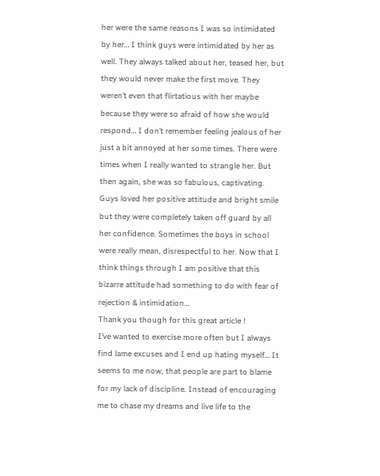her were the same reasons I was so intimidated by her… I think guys were intimidated by her as well. They always talked about her, teased her, but they would never make the first move. They weren’t even that flirtatious with her maybe because they were so afraid of how she would respond… I don’t remember feeling jealous of her just a bit annoyed at her some times. There were times when I really wanted to strangle her. But then again, she was so fabulous, captivating. Guys loved her positive attitude and bright smile but they were completely taken off guard by all her confidence. Sometimes the boys in school were really mean, disrespectful to her. Now that I think things through I am positive that this bizarre attitude had something to do with fear of rejection & intimidation…
Thank you though for this great article !
I’ve wanted to exercise more often but I always find lame excuses and I end up hating myself… It seems to me now, that people are part to blame for my lack of discipline. Instead of encouraging me to chase my dreams and live life to the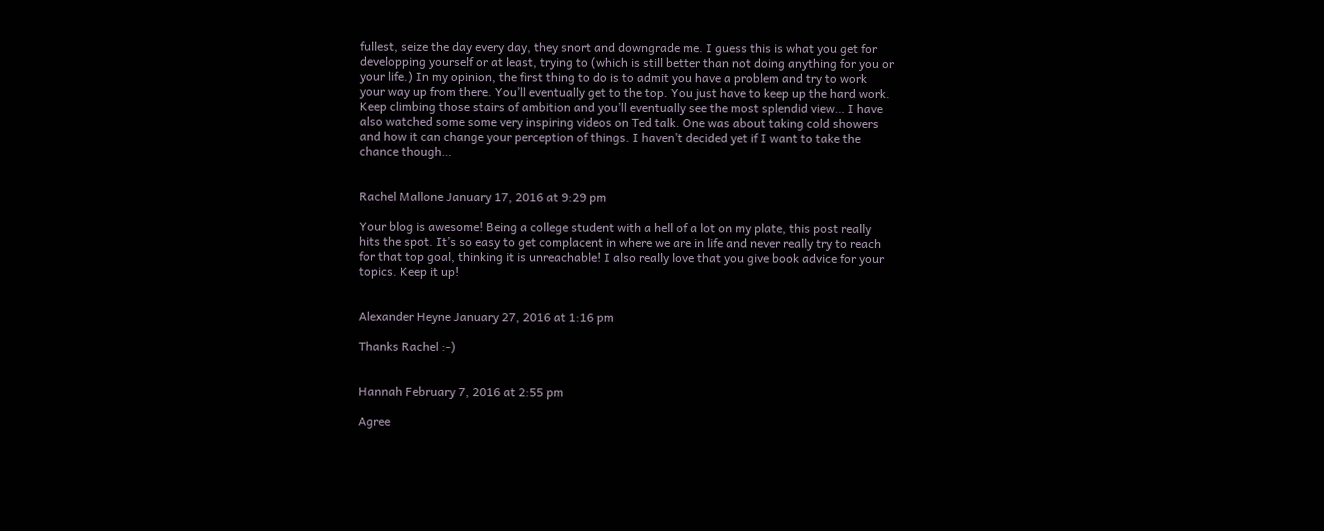fullest, seize the day every day, they snort and downgrade me. I guess this is what you get for developping yourself or at least, trying to (which is still better than not doing anything for you or your life.) In my opinion, the first thing to do is to admit you have a problem and try to work your way up from there. You’ll eventually get to the top. You just have to keep up the hard work. Keep climbing those stairs of ambition and you’ll eventually see the most splendid view… I have also watched some some very inspiring videos on Ted talk. One was about taking cold showers and how it can change your perception of things. I haven’t decided yet if I want to take the chance though…


Rachel Mallone January 17, 2016 at 9:29 pm

Your blog is awesome! Being a college student with a hell of a lot on my plate, this post really hits the spot. It’s so easy to get complacent in where we are in life and never really try to reach for that top goal, thinking it is unreachable! I also really love that you give book advice for your topics. Keep it up!


Alexander Heyne January 27, 2016 at 1:16 pm

Thanks Rachel :-)


Hannah February 7, 2016 at 2:55 pm

Agree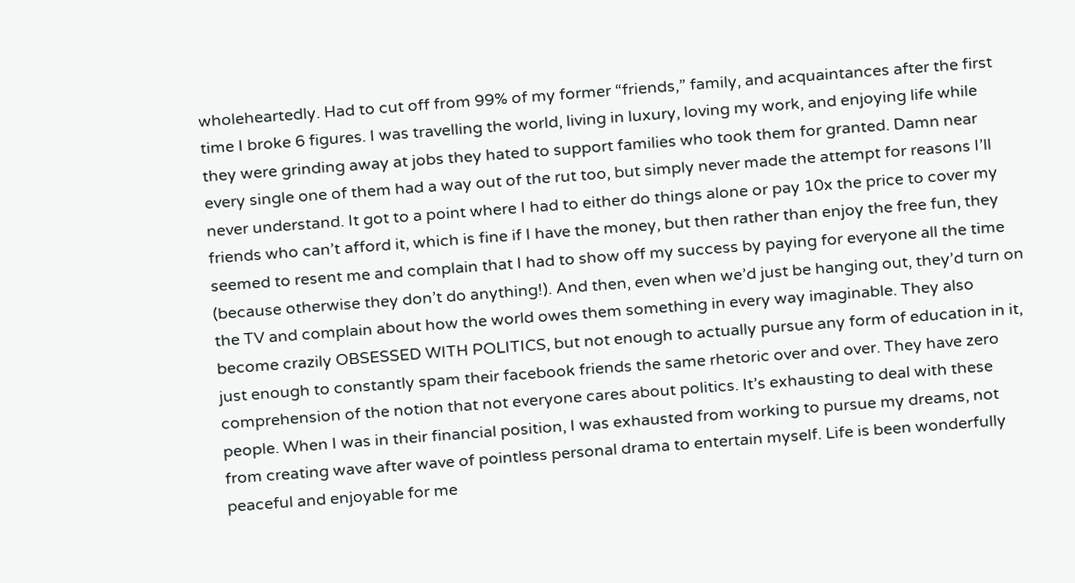wholeheartedly. Had to cut off from 99% of my former “friends,” family, and acquaintances after the first time I broke 6 figures. I was travelling the world, living in luxury, loving my work, and enjoying life while they were grinding away at jobs they hated to support families who took them for granted. Damn near every single one of them had a way out of the rut too, but simply never made the attempt for reasons I’ll never understand. It got to a point where I had to either do things alone or pay 10x the price to cover my friends who can’t afford it, which is fine if I have the money, but then rather than enjoy the free fun, they seemed to resent me and complain that I had to show off my success by paying for everyone all the time (because otherwise they don’t do anything!). And then, even when we’d just be hanging out, they’d turn on the TV and complain about how the world owes them something in every way imaginable. They also become crazily OBSESSED WITH POLITICS, but not enough to actually pursue any form of education in it, just enough to constantly spam their facebook friends the same rhetoric over and over. They have zero comprehension of the notion that not everyone cares about politics. It’s exhausting to deal with these people. When I was in their financial position, I was exhausted from working to pursue my dreams, not from creating wave after wave of pointless personal drama to entertain myself. Life is been wonderfully peaceful and enjoyable for me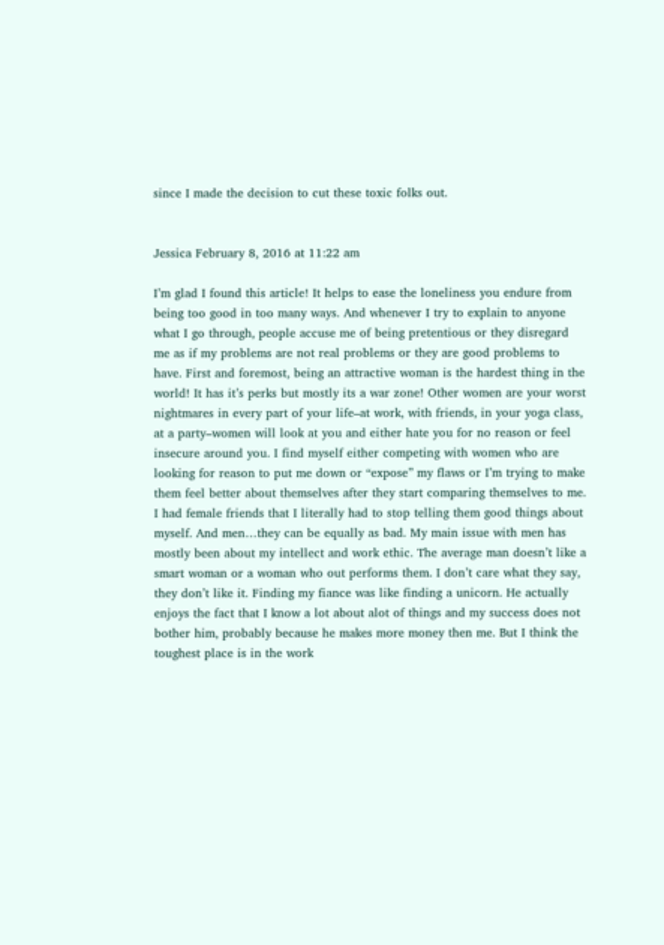since I made the decision to cut these toxic folks out.


Jessica February 8, 2016 at 11:22 am

I’m glad I found this article! It helps to ease the loneliness you endure from being too good in too many ways. And whenever I try to explain to anyone what I go through, people accuse me of being pretentious or they disregard me as if my problems are not real problems or they are good problems to have. First and foremost, being an attractive woman is the hardest thing in the world! It has it’s perks but mostly its a war zone! Other women are your worst nightmares in every part of your life–at work, with friends, in your yoga class, at a party–women will look at you and either hate you for no reason or feel insecure around you. I find myself either competing with women who are looking for reason to put me down or “expose” my flaws or I’m trying to make them feel better about themselves after they start comparing themselves to me. I had female friends that I literally had to stop telling them good things about myself. And men…they can be equally as bad. My main issue with men has mostly been about my intellect and work ethic. The average man doesn’t like a smart woman or a woman who out performs them. I don’t care what they say, they don’t like it. Finding my fiance was like finding a unicorn. He actually enjoys the fact that I know a lot about alot of things and my success does not bother him, probably because he makes more money then me. But I think the toughest place is in the work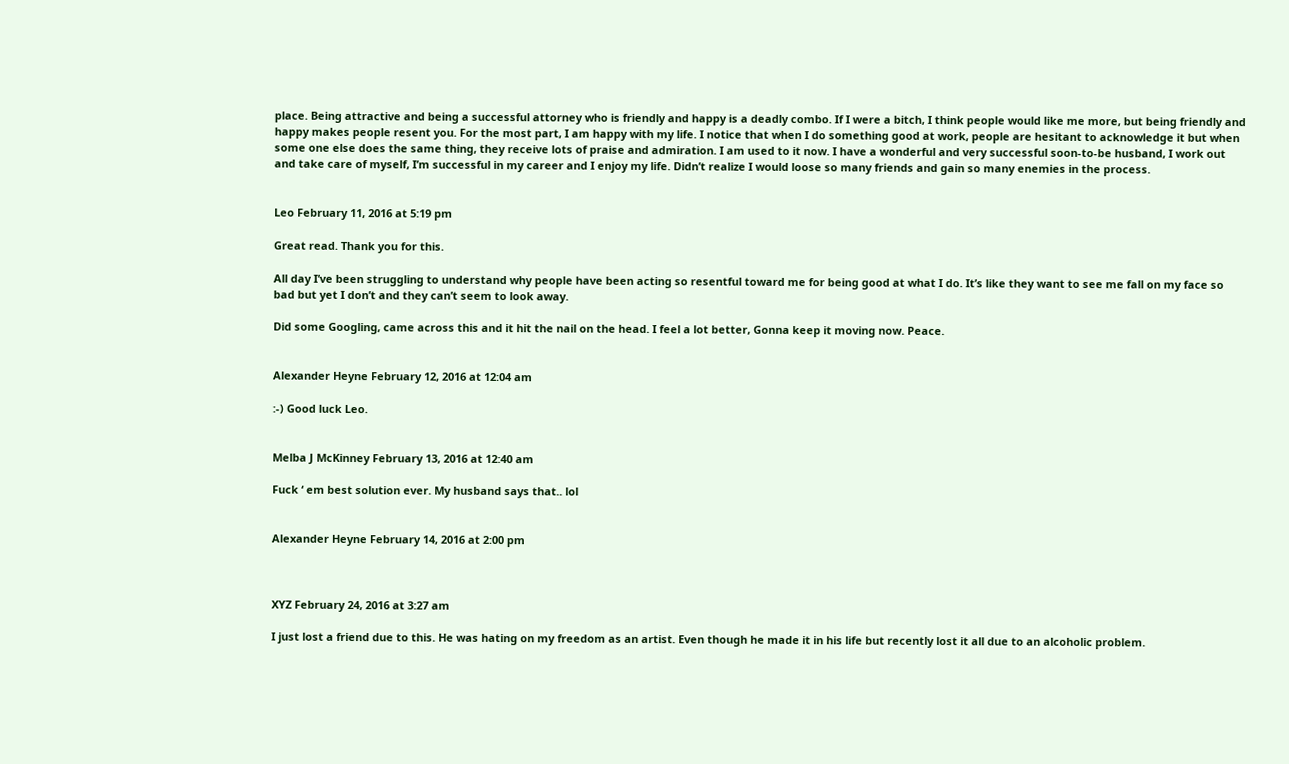place. Being attractive and being a successful attorney who is friendly and happy is a deadly combo. If I were a bitch, I think people would like me more, but being friendly and happy makes people resent you. For the most part, I am happy with my life. I notice that when I do something good at work, people are hesitant to acknowledge it but when some one else does the same thing, they receive lots of praise and admiration. I am used to it now. I have a wonderful and very successful soon-to-be husband, I work out and take care of myself, I’m successful in my career and I enjoy my life. Didn’t realize I would loose so many friends and gain so many enemies in the process.


Leo February 11, 2016 at 5:19 pm

Great read. Thank you for this.

All day I’ve been struggling to understand why people have been acting so resentful toward me for being good at what I do. It’s like they want to see me fall on my face so bad but yet I don’t and they can’t seem to look away.

Did some Googling, came across this and it hit the nail on the head. I feel a lot better, Gonna keep it moving now. Peace.


Alexander Heyne February 12, 2016 at 12:04 am

:-) Good luck Leo.


Melba J McKinney February 13, 2016 at 12:40 am

Fuck ‘ em best solution ever. My husband says that.. lol


Alexander Heyne February 14, 2016 at 2:00 pm



XYZ February 24, 2016 at 3:27 am

I just lost a friend due to this. He was hating on my freedom as an artist. Even though he made it in his life but recently lost it all due to an alcoholic problem.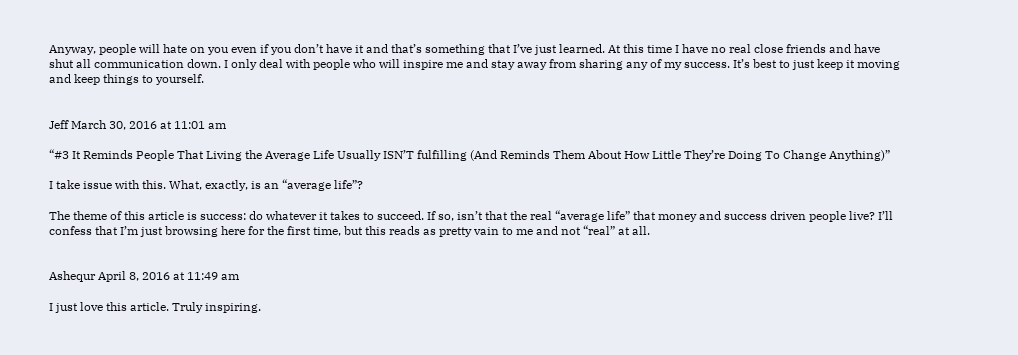Anyway, people will hate on you even if you don’t have it and that’s something that I’ve just learned. At this time I have no real close friends and have shut all communication down. I only deal with people who will inspire me and stay away from sharing any of my success. It’s best to just keep it moving and keep things to yourself.


Jeff March 30, 2016 at 11:01 am

“#3 It Reminds People That Living the Average Life Usually ISN’T fulfilling (And Reminds Them About How Little They’re Doing To Change Anything)”

I take issue with this. What, exactly, is an “average life”?

The theme of this article is success: do whatever it takes to succeed. If so, isn’t that the real “average life” that money and success driven people live? I’ll confess that I’m just browsing here for the first time, but this reads as pretty vain to me and not “real” at all.


Ashequr April 8, 2016 at 11:49 am

I just love this article. Truly inspiring.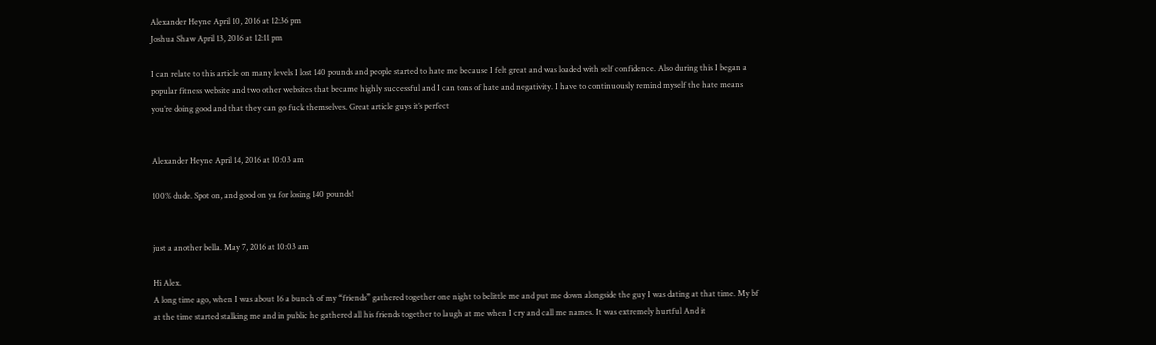Alexander Heyne April 10, 2016 at 12:36 pm
Joshua Shaw April 13, 2016 at 12:11 pm

I can relate to this article on many levels I lost 140 pounds and people started to hate me because I felt great and was loaded with self confidence. Also during this I began a popular fitness website and two other websites that became highly successful and I can tons of hate and negativity. I have to continuously remind myself the hate means you’re doing good and that they can go fuck themselves. Great article guys it’s perfect


Alexander Heyne April 14, 2016 at 10:03 am

100% dude. Spot on, and good on ya for losing 140 pounds!


just a another bella. May 7, 2016 at 10:03 am

Hi Alex.
A long time ago, when I was about 16 a bunch of my “friends” gathered together one night to belittle me and put me down alongside the guy I was dating at that time. My bf at the time started stalking me and in public he gathered all his friends together to laugh at me when I cry and call me names. It was extremely hurtful And it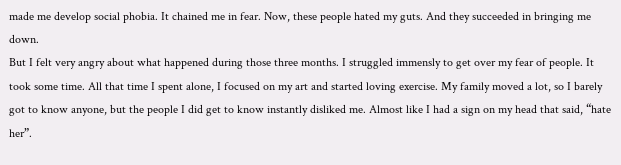made me develop social phobia. It chained me in fear. Now, these people hated my guts. And they succeeded in bringing me down.
But I felt very angry about what happened during those three months. I struggled immensly to get over my fear of people. It took some time. All that time I spent alone, I focused on my art and started loving exercise. My family moved a lot, so I barely got to know anyone, but the people I did get to know instantly disliked me. Almost like I had a sign on my head that said, “hate her”.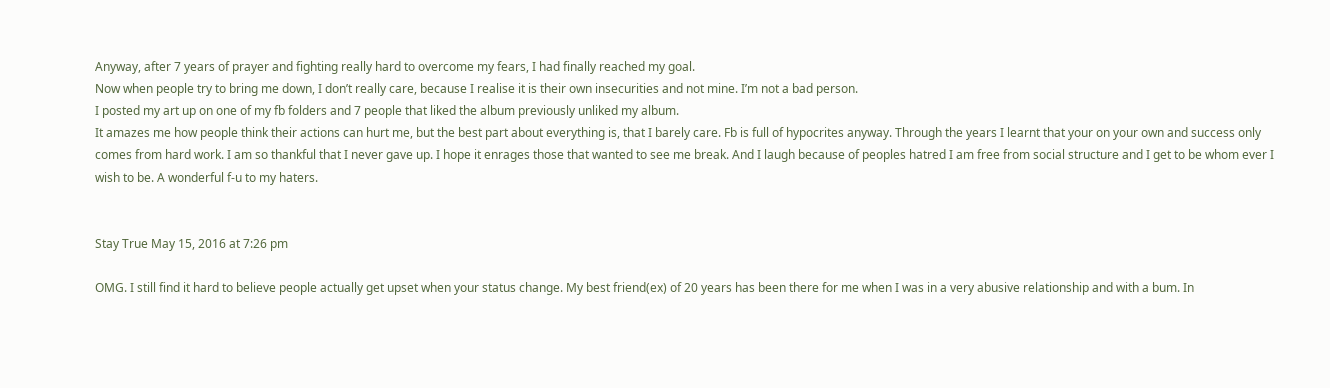Anyway, after 7 years of prayer and fighting really hard to overcome my fears, I had finally reached my goal.
Now when people try to bring me down, I don’t really care, because I realise it is their own insecurities and not mine. I’m not a bad person.
I posted my art up on one of my fb folders and 7 people that liked the album previously unliked my album.
It amazes me how people think their actions can hurt me, but the best part about everything is, that I barely care. Fb is full of hypocrites anyway. Through the years I learnt that your on your own and success only comes from hard work. I am so thankful that I never gave up. I hope it enrages those that wanted to see me break. And I laugh because of peoples hatred I am free from social structure and I get to be whom ever I wish to be. A wonderful f-u to my haters.


Stay True May 15, 2016 at 7:26 pm

OMG. I still find it hard to believe people actually get upset when your status change. My best friend(ex) of 20 years has been there for me when I was in a very abusive relationship and with a bum. In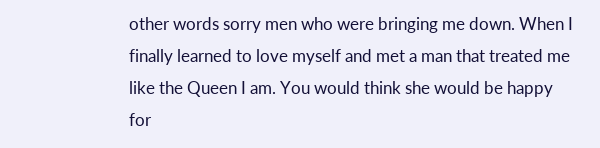other words sorry men who were bringing me down. When I finally learned to love myself and met a man that treated me like the Queen I am. You would think she would be happy for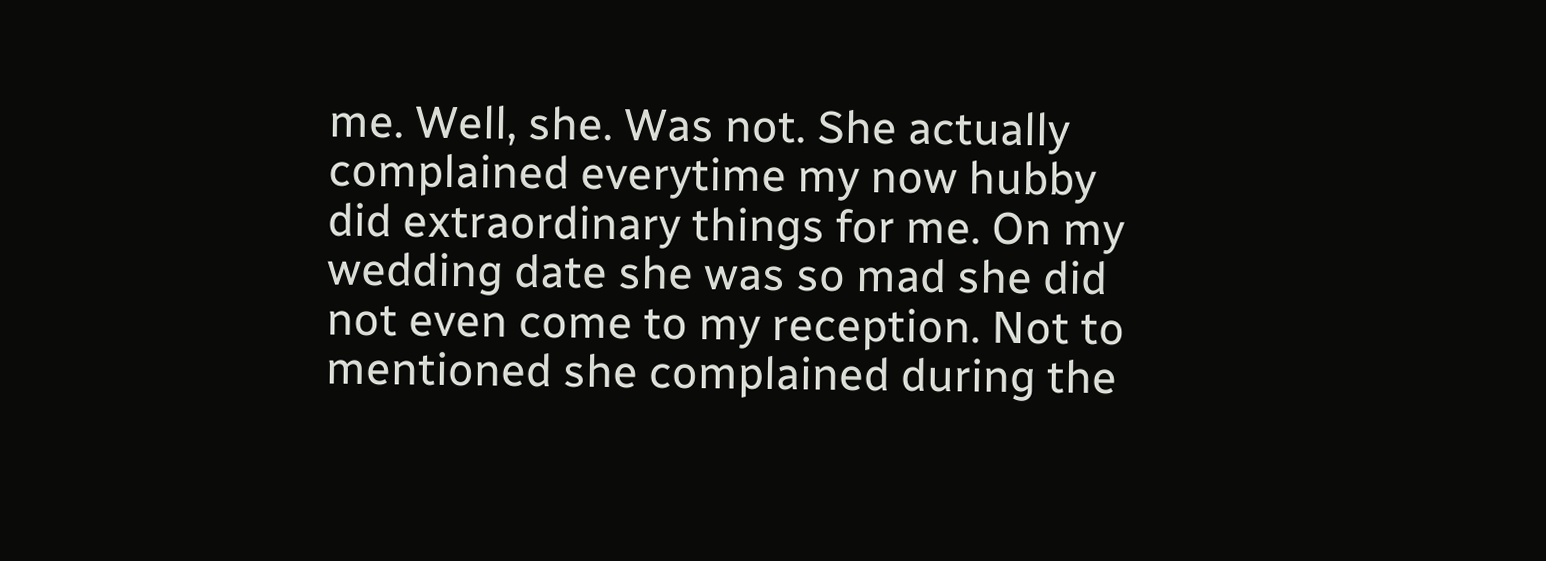me. Well, she. Was not. She actually complained everytime my now hubby did extraordinary things for me. On my wedding date she was so mad she did not even come to my reception. Not to mentioned she complained during the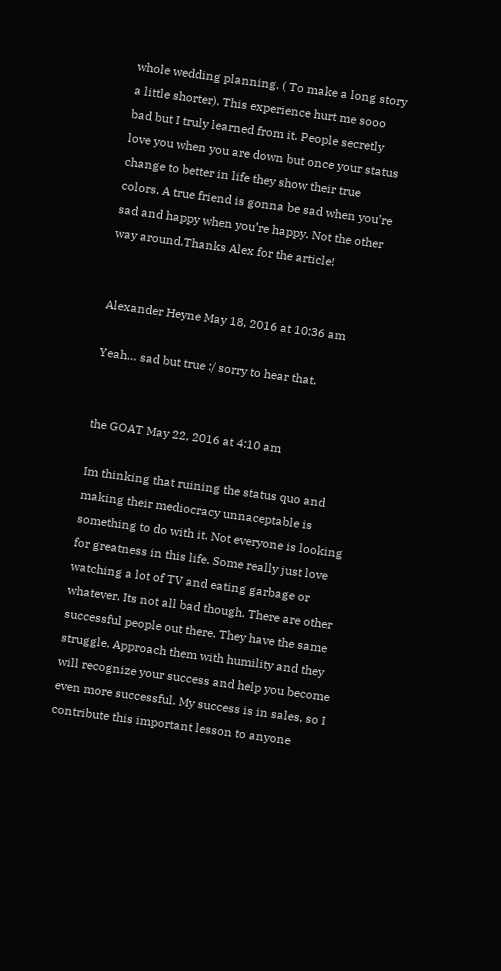whole wedding planning. ( To make a long story a little shorter). This experience hurt me sooo bad but I truly learned from it. People secretly love you when you are down but once your status change to better in life they show their true colors. A true friend is gonna be sad when you’re sad and happy when you’re happy. Not the other way around.Thanks Alex for the article!


Alexander Heyne May 18, 2016 at 10:36 am

Yeah… sad but true :/ sorry to hear that.


the GOAT May 22, 2016 at 4:10 am

Im thinking that ruining the status quo and making their mediocracy unnaceptable is something to do with it. Not everyone is looking for greatness in this life. Some really just love watching a lot of TV and eating garbage or whatever. Its not all bad though. There are other successful people out there. They have the same struggle. Approach them with humility and they will recognize your success and help you become even more successful. My success is in sales, so I contribute this important lesson to anyone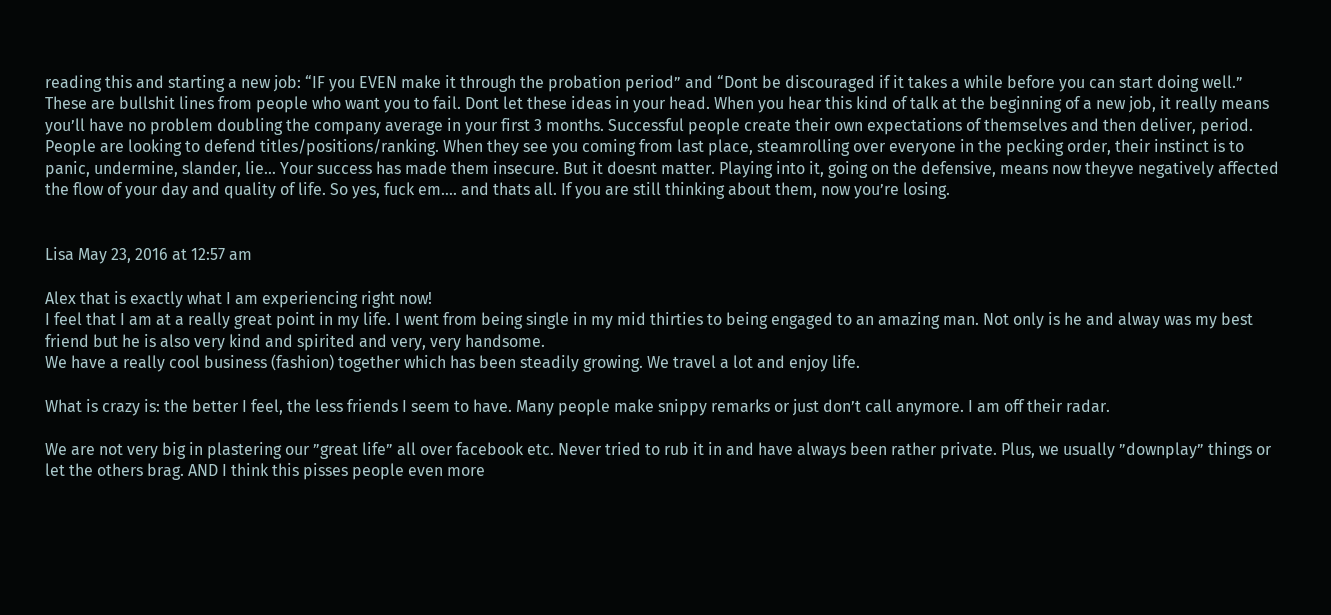reading this and starting a new job: “IF you EVEN make it through the probation period” and “Dont be discouraged if it takes a while before you can start doing well.” These are bullshit lines from people who want you to fail. Dont let these ideas in your head. When you hear this kind of talk at the beginning of a new job, it really means you’ll have no problem doubling the company average in your first 3 months. Successful people create their own expectations of themselves and then deliver, period. People are looking to defend titles/positions/ranking. When they see you coming from last place, steamrolling over everyone in the pecking order, their instinct is to panic, undermine, slander, lie… Your success has made them insecure. But it doesnt matter. Playing into it, going on the defensive, means now theyve negatively affected the flow of your day and quality of life. So yes, fuck em…. and thats all. If you are still thinking about them, now you’re losing.


Lisa May 23, 2016 at 12:57 am

Alex that is exactly what I am experiencing right now!
I feel that I am at a really great point in my life. I went from being single in my mid thirties to being engaged to an amazing man. Not only is he and alway was my best friend but he is also very kind and spirited and very, very handsome.
We have a really cool business (fashion) together which has been steadily growing. We travel a lot and enjoy life.

What is crazy is: the better I feel, the less friends I seem to have. Many people make snippy remarks or just don’t call anymore. I am off their radar.

We are not very big in plastering our ”great life” all over facebook etc. Never tried to rub it in and have always been rather private. Plus, we usually ”downplay” things or let the others brag. AND I think this pisses people even more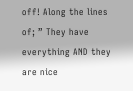off! Along the lines of; ” They have everything AND they are nice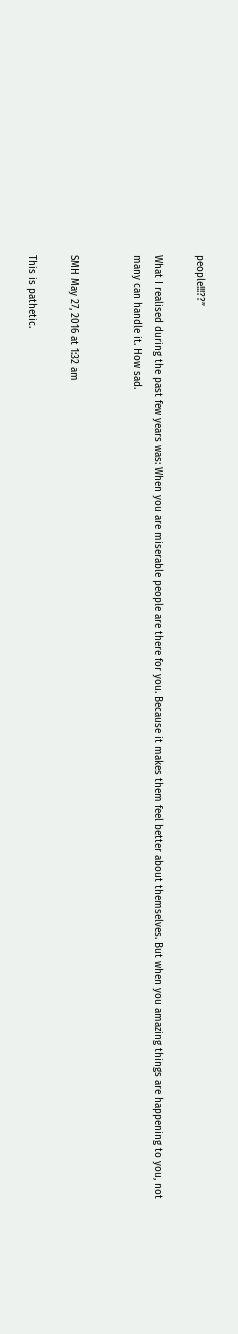people!!!??”

What I realised during the past few years was: When you are miserable people are there for you. Because it makes them feel better about themselves. But when you amazing things are happening to you, not many can handle it. How sad.


SMH May 27, 2016 at 1:32 am

This is pathetic.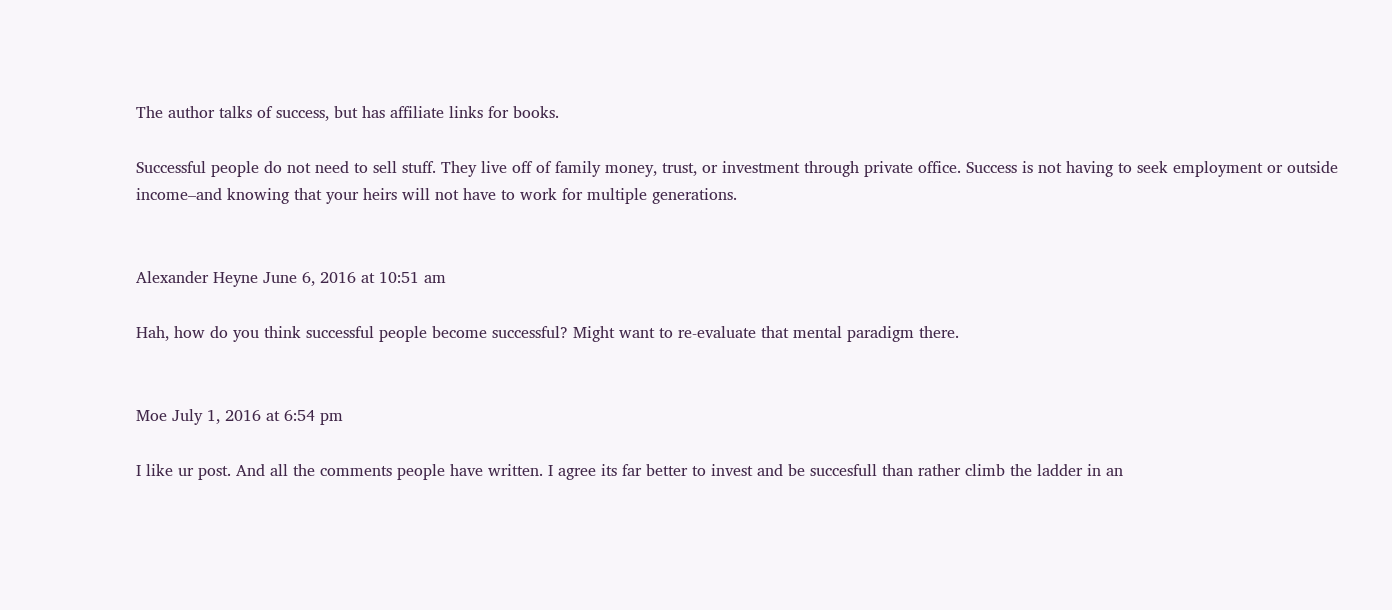The author talks of success, but has affiliate links for books.

Successful people do not need to sell stuff. They live off of family money, trust, or investment through private office. Success is not having to seek employment or outside income–and knowing that your heirs will not have to work for multiple generations.


Alexander Heyne June 6, 2016 at 10:51 am

Hah, how do you think successful people become successful? Might want to re-evaluate that mental paradigm there.


Moe July 1, 2016 at 6:54 pm

I like ur post. And all the comments people have written. I agree its far better to invest and be succesfull than rather climb the ladder in an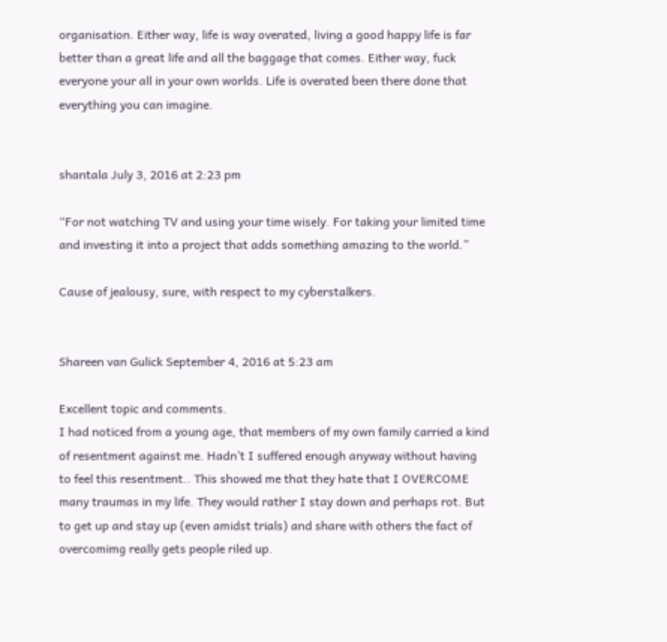organisation. Either way, life is way overated, living a good happy life is far better than a great life and all the baggage that comes. Either way, fuck everyone your all in your own worlds. Life is overated been there done that everything you can imagine.


shantala July 3, 2016 at 2:23 pm

“For not watching TV and using your time wisely. For taking your limited time and investing it into a project that adds something amazing to the world.”

Cause of jealousy, sure, with respect to my cyberstalkers.


Shareen van Gulick September 4, 2016 at 5:23 am

Excellent topic and comments.
I had noticed from a young age, that members of my own family carried a kind of resentment against me. Hadn’t I suffered enough anyway without having to feel this resentment.. This showed me that they hate that I OVERCOME many traumas in my life. They would rather I stay down and perhaps rot. But to get up and stay up (even amidst trials) and share with others the fact of overcomimg really gets people riled up.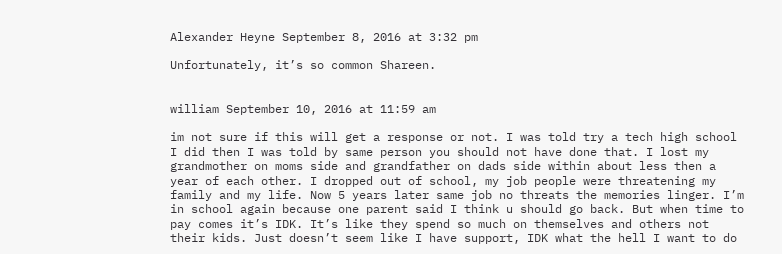Alexander Heyne September 8, 2016 at 3:32 pm

Unfortunately, it’s so common Shareen.


william September 10, 2016 at 11:59 am

im not sure if this will get a response or not. I was told try a tech high school I did then I was told by same person you should not have done that. I lost my grandmother on moms side and grandfather on dads side within about less then a year of each other. I dropped out of school, my job people were threatening my family and my life. Now 5 years later same job no threats the memories linger. I’m in school again because one parent said I think u should go back. But when time to pay comes it’s IDK. It’s like they spend so much on themselves and others not their kids. Just doesn’t seem like I have support, IDK what the hell I want to do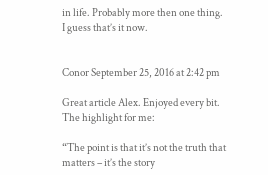in life. Probably more then one thing. I guess that’s it now.


Conor September 25, 2016 at 2:42 pm

Great article Alex. Enjoyed every bit. The highlight for me:

“The point is that it’s not the truth that matters – it’s the story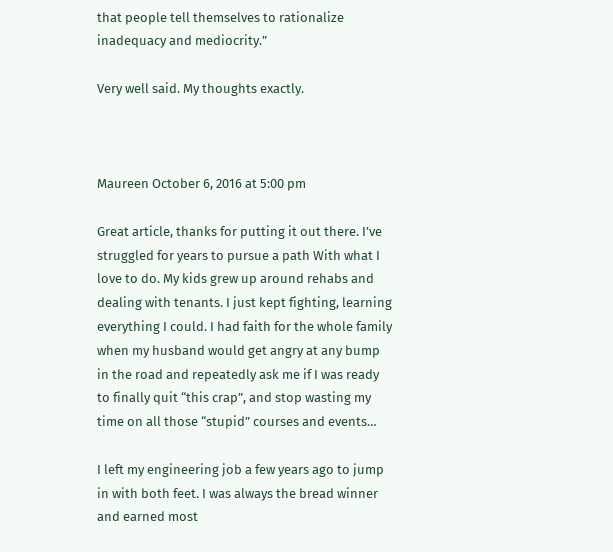that people tell themselves to rationalize inadequacy and mediocrity.”

Very well said. My thoughts exactly.



Maureen October 6, 2016 at 5:00 pm

Great article, thanks for putting it out there. I’ve struggled for years to pursue a path With what I love to do. My kids grew up around rehabs and dealing with tenants. I just kept fighting, learning everything I could. I had faith for the whole family when my husband would get angry at any bump in the road and repeatedly ask me if I was ready to finally quit “this crap”, and stop wasting my time on all those “stupid” courses and events…

I left my engineering job a few years ago to jump in with both feet. I was always the bread winner and earned most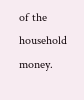of the household money.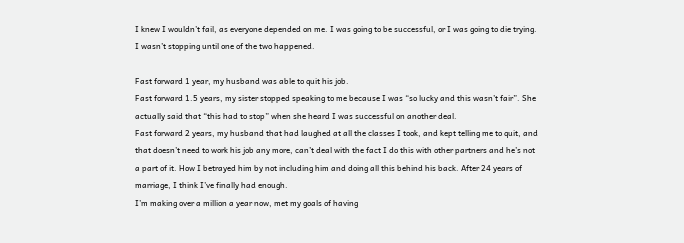I knew I wouldn’t fail, as everyone depended on me. I was going to be successful, or I was going to die trying. I wasn’t stopping until one of the two happened.

Fast forward 1 year, my husband was able to quit his job.
Fast forward 1.5 years, my sister stopped speaking to me because I was “so lucky and this wasn’t fair”. She actually said that “this had to stop” when she heard I was successful on another deal.
Fast forward 2 years, my husband that had laughed at all the classes I took, and kept telling me to quit, and that doesn’t need to work his job any more, can’t deal with the fact I do this with other partners and he’s not a part of it. How I betrayed him by not including him and doing all this behind his back. After 24 years of marriage, I think I’ve finally had enough.
I’m making over a million a year now, met my goals of having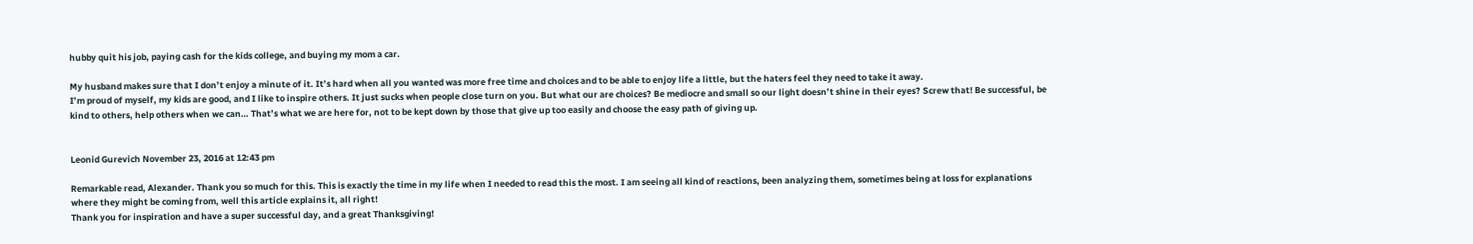hubby quit his job, paying cash for the kids college, and buying my mom a car.

My husband makes sure that I don’t enjoy a minute of it. It’s hard when all you wanted was more free time and choices and to be able to enjoy life a little, but the haters feel they need to take it away.
I’m proud of myself, my kids are good, and I like to inspire others. It just sucks when people close turn on you. But what our are choices? Be mediocre and small so our light doesn’t shine in their eyes? Screw that! Be successful, be kind to others, help others when we can… That’s what we are here for, not to be kept down by those that give up too easily and choose the easy path of giving up.


Leonid Gurevich November 23, 2016 at 12:43 pm

Remarkable read, Alexander. Thank you so much for this. This is exactly the time in my life when I needed to read this the most. I am seeing all kind of reactions, been analyzing them, sometimes being at loss for explanations where they might be coming from, well this article explains it, all right!
Thank you for inspiration and have a super successful day, and a great Thanksgiving!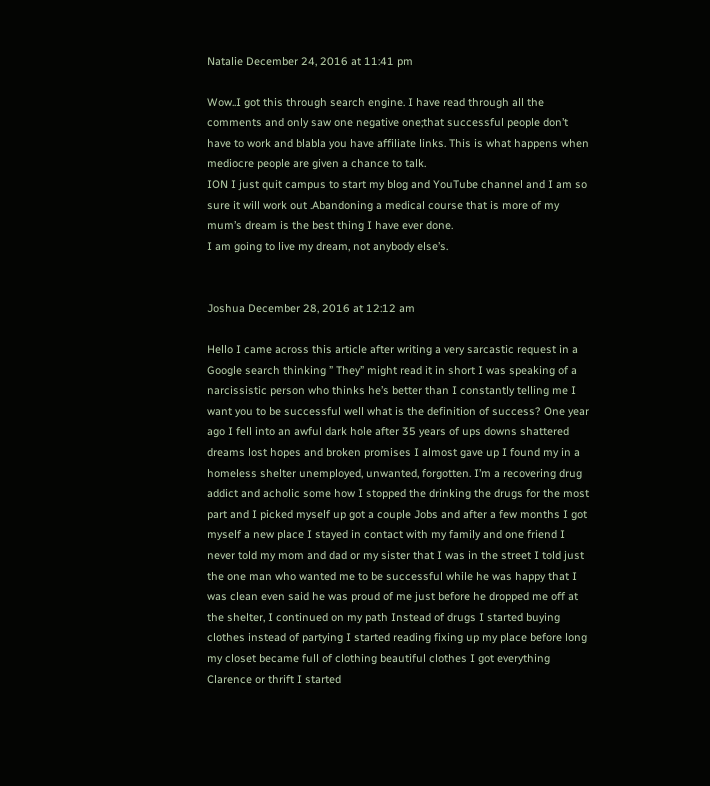Natalie December 24, 2016 at 11:41 pm

Wow..I got this through search engine. I have read through all the comments and only saw one negative one;that successful people don’t have to work and blabla you have affiliate links. This is what happens when mediocre people are given a chance to talk.
ION I just quit campus to start my blog and YouTube channel and I am so sure it will work out .Abandoning a medical course that is more of my mum’s dream is the best thing I have ever done.
I am going to live my dream, not anybody else’s.


Joshua December 28, 2016 at 12:12 am

Hello I came across this article after writing a very sarcastic request in a Google search thinking ” They” might read it in short I was speaking of a narcissistic person who thinks he’s better than I constantly telling me I want you to be successful well what is the definition of success? One year ago I fell into an awful dark hole after 35 years of ups downs shattered dreams lost hopes and broken promises I almost gave up I found my in a homeless shelter unemployed, unwanted, forgotten. I’m a recovering drug addict and acholic some how I stopped the drinking the drugs for the most part and I picked myself up got a couple Jobs and after a few months I got myself a new place I stayed in contact with my family and one friend I never told my mom and dad or my sister that I was in the street I told just the one man who wanted me to be successful while he was happy that I was clean even said he was proud of me just before he dropped me off at the shelter, I continued on my path Instead of drugs I started buying clothes instead of partying I started reading fixing up my place before long my closet became full of clothing beautiful clothes I got everything Clarence or thrift I started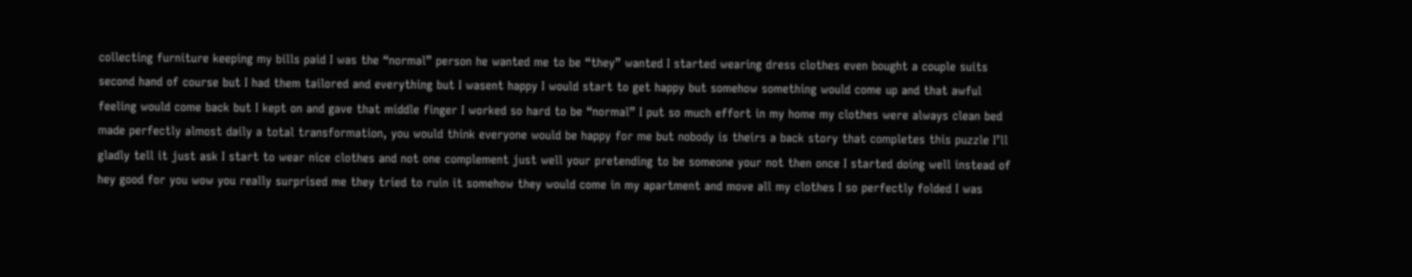collecting furniture keeping my bills paid I was the “normal” person he wanted me to be “they” wanted I started wearing dress clothes even bought a couple suits second hand of course but I had them tailored and everything but I wasent happy I would start to get happy but somehow something would come up and that awful feeling would come back but I kept on and gave that middle finger I worked so hard to be “normal” I put so much effort in my home my clothes were always clean bed made perfectly almost daily a total transformation, you would think everyone would be happy for me but nobody is theirs a back story that completes this puzzle I’ll gladly tell it just ask I start to wear nice clothes and not one complement just well your pretending to be someone your not then once I started doing well instead of hey good for you wow you really surprised me they tried to ruin it somehow they would come in my apartment and move all my clothes I so perfectly folded I was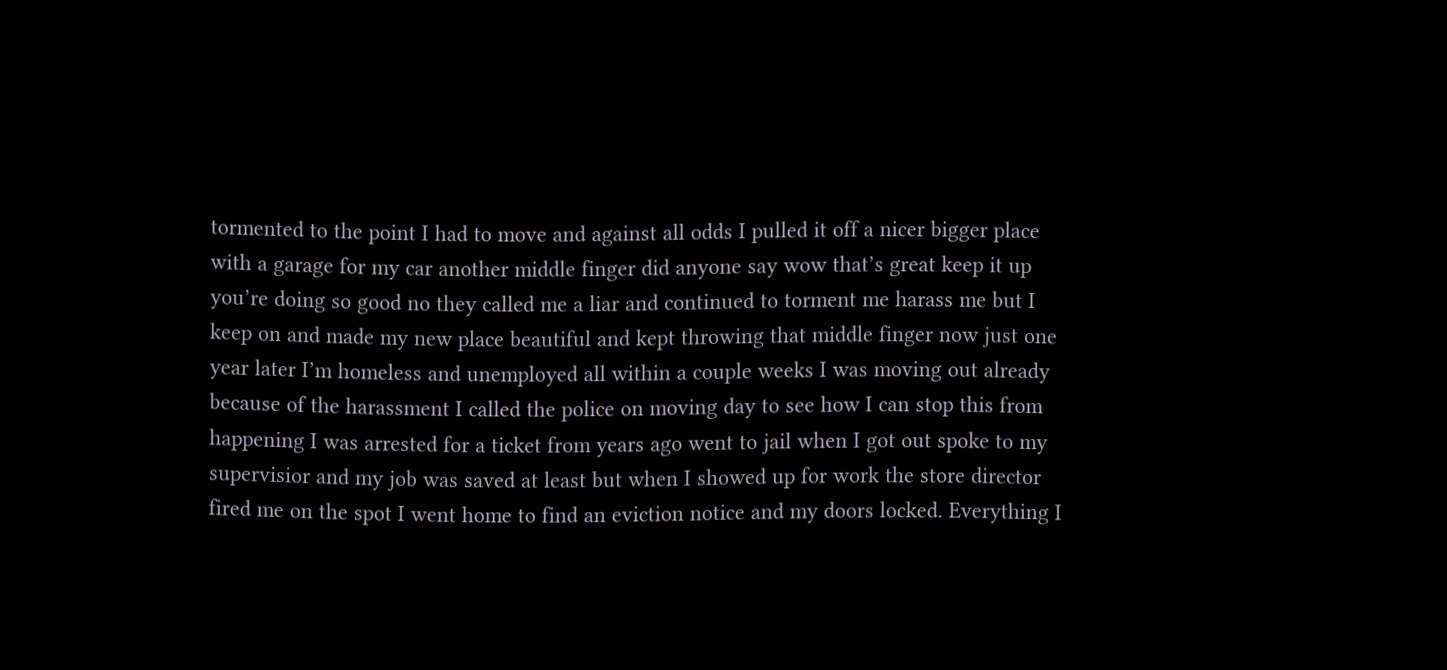tormented to the point I had to move and against all odds I pulled it off a nicer bigger place with a garage for my car another middle finger did anyone say wow that’s great keep it up you’re doing so good no they called me a liar and continued to torment me harass me but I keep on and made my new place beautiful and kept throwing that middle finger now just one year later I’m homeless and unemployed all within a couple weeks I was moving out already because of the harassment I called the police on moving day to see how I can stop this from happening I was arrested for a ticket from years ago went to jail when I got out spoke to my supervisior and my job was saved at least but when I showed up for work the store director fired me on the spot I went home to find an eviction notice and my doors locked. Everything I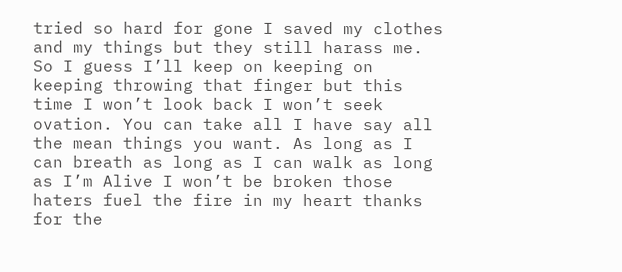tried so hard for gone I saved my clothes and my things but they still harass me. So I guess I’ll keep on keeping on keeping throwing that finger but this time I won’t look back I won’t seek ovation. You can take all I have say all the mean things you want. As long as I can breath as long as I can walk as long as I’m Alive I won’t be broken those haters fuel the fire in my heart thanks for the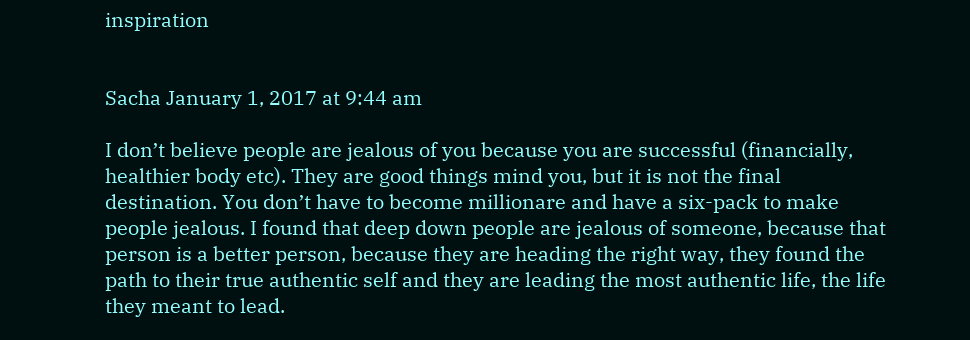inspiration


Sacha January 1, 2017 at 9:44 am

I don’t believe people are jealous of you because you are successful (financially, healthier body etc). They are good things mind you, but it is not the final destination. You don’t have to become millionare and have a six-pack to make people jealous. I found that deep down people are jealous of someone, because that person is a better person, because they are heading the right way, they found the path to their true authentic self and they are leading the most authentic life, the life they meant to lead.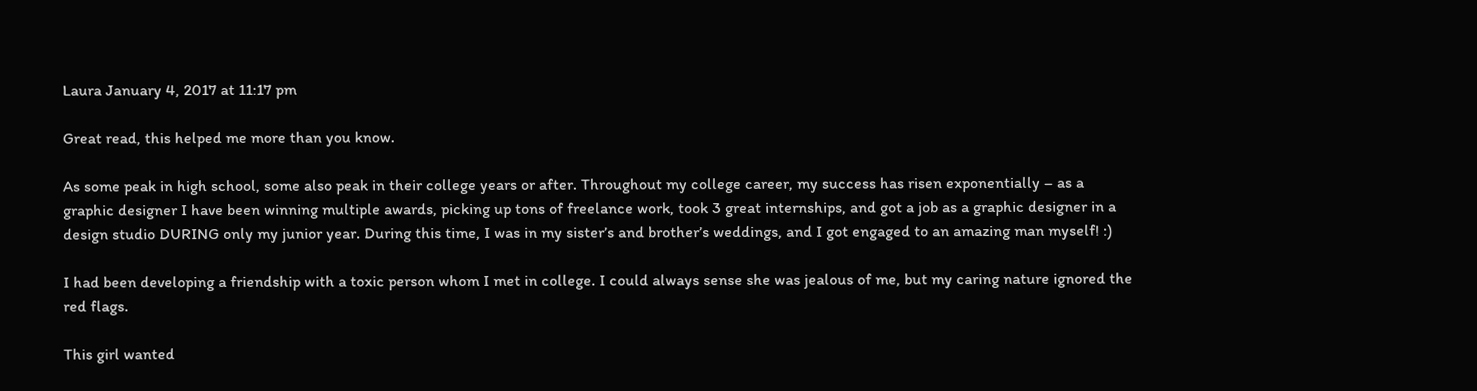Laura January 4, 2017 at 11:17 pm

Great read, this helped me more than you know.

As some peak in high school, some also peak in their college years or after. Throughout my college career, my success has risen exponentially – as a graphic designer I have been winning multiple awards, picking up tons of freelance work, took 3 great internships, and got a job as a graphic designer in a design studio DURING only my junior year. During this time, I was in my sister’s and brother’s weddings, and I got engaged to an amazing man myself! :)

I had been developing a friendship with a toxic person whom I met in college. I could always sense she was jealous of me, but my caring nature ignored the red flags.

This girl wanted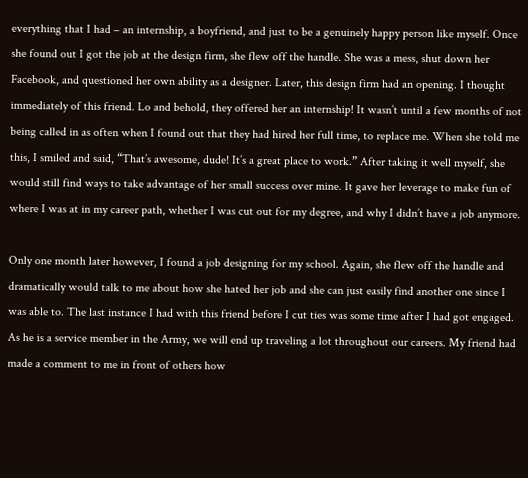everything that I had – an internship, a boyfriend, and just to be a genuinely happy person like myself. Once she found out I got the job at the design firm, she flew off the handle. She was a mess, shut down her Facebook, and questioned her own ability as a designer. Later, this design firm had an opening. I thought immediately of this friend. Lo and behold, they offered her an internship! It wasn’t until a few months of not being called in as often when I found out that they had hired her full time, to replace me. When she told me this, I smiled and said, “That’s awesome, dude! It’s a great place to work.” After taking it well myself, she would still find ways to take advantage of her small success over mine. It gave her leverage to make fun of where I was at in my career path, whether I was cut out for my degree, and why I didn’t have a job anymore.

Only one month later however, I found a job designing for my school. Again, she flew off the handle and dramatically would talk to me about how she hated her job and she can just easily find another one since I was able to. The last instance I had with this friend before I cut ties was some time after I had got engaged. As he is a service member in the Army, we will end up traveling a lot throughout our careers. My friend had made a comment to me in front of others how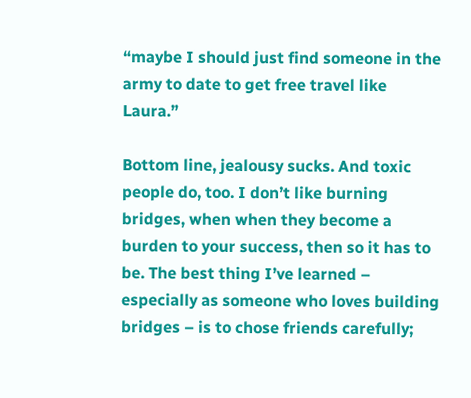“maybe I should just find someone in the army to date to get free travel like Laura.”

Bottom line, jealousy sucks. And toxic people do, too. I don’t like burning bridges, when when they become a burden to your success, then so it has to be. The best thing I’ve learned – especially as someone who loves building bridges – is to chose friends carefully;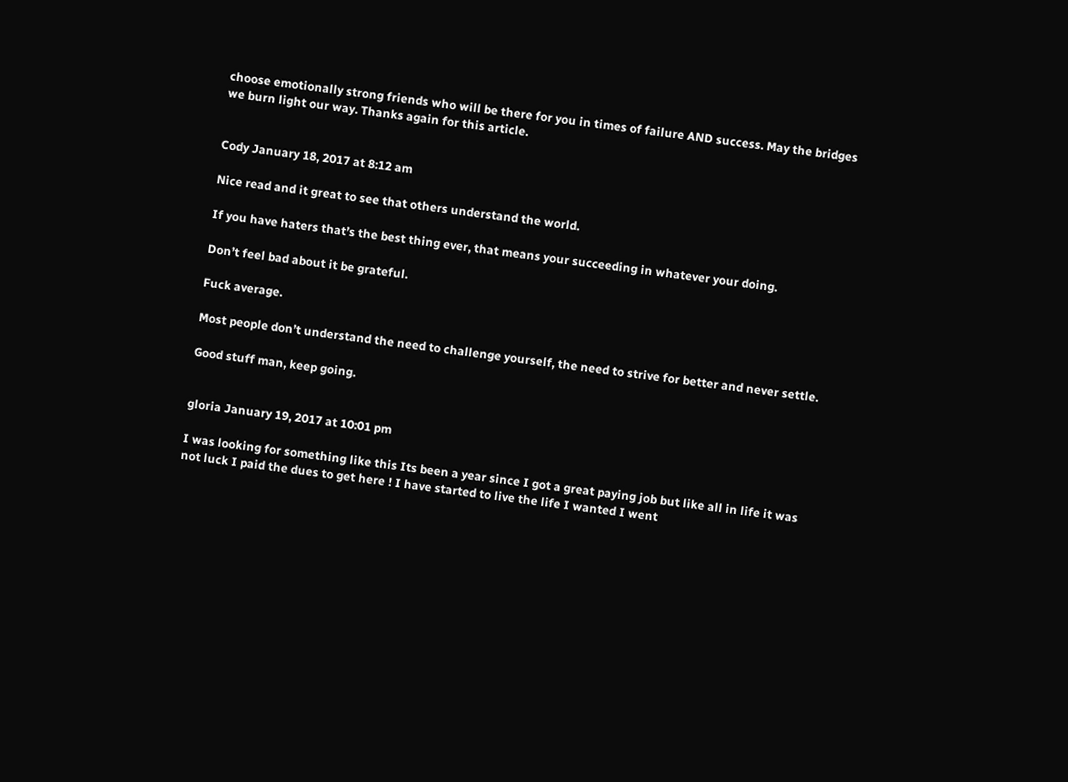choose emotionally strong friends who will be there for you in times of failure AND success. May the bridges we burn light our way. Thanks again for this article.


Cody January 18, 2017 at 8:12 am

Nice read and it great to see that others understand the world.

If you have haters that’s the best thing ever, that means your succeeding in whatever your doing.

Don’t feel bad about it be grateful.

Fuck average.

Most people don’t understand the need to challenge yourself, the need to strive for better and never settle.

Good stuff man, keep going.


gloria January 19, 2017 at 10:01 pm

I was looking for something like this Its been a year since I got a great paying job but like all in life it was not luck I paid the dues to get here ! I have started to live the life I wanted I went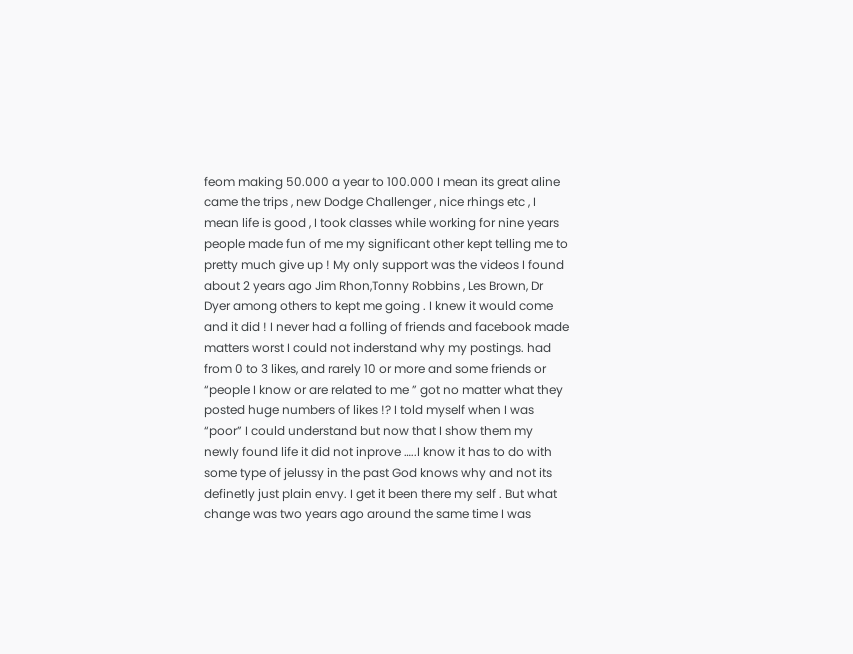feom making 50.000 a year to 100.000 I mean its great aline came the trips , new Dodge Challenger , nice rhings etc , I mean life is good , I took classes while working for nine years people made fun of me my significant other kept telling me to pretty much give up ! My only support was the videos I found about 2 years ago Jim Rhon,Tonny Robbins , Les Brown, Dr Dyer among others to kept me going . I knew it would come and it did ! I never had a folling of friends and facebook made matters worst I could not inderstand why my postings. had from 0 to 3 likes, and rarely 10 or more and some friends or “people I know or are related to me ” got no matter what they posted huge numbers of likes !? I told myself when I was “poor” I could understand but now that I show them my newly found life it did not inprove …..I know it has to do with some type of jelussy in the past God knows why and not its definetly just plain envy. I get it been there my self . But what change was two years ago around the same time I was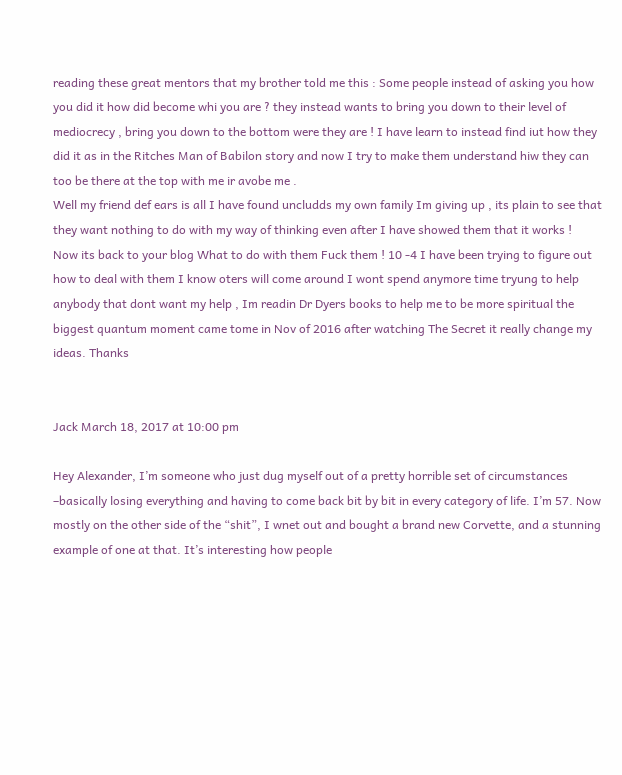reading these great mentors that my brother told me this : Some people instead of asking you how you did it how did become whi you are ? they instead wants to bring you down to their level of mediocrecy , bring you down to the bottom were they are ! I have learn to instead find iut how they did it as in the Ritches Man of Babilon story and now I try to make them understand hiw they can too be there at the top with me ir avobe me .
Well my friend def ears is all I have found uncludds my own family Im giving up , its plain to see that they want nothing to do with my way of thinking even after I have showed them that it works !
Now its back to your blog What to do with them Fuck them ! 10 -4 I have been trying to figure out how to deal with them I know oters will come around I wont spend anymore time tryung to help anybody that dont want my help , Im readin Dr Dyers books to help me to be more spiritual the biggest quantum moment came tome in Nov of 2016 after watching The Secret it really change my ideas. Thanks


Jack March 18, 2017 at 10:00 pm

Hey Alexander, I’m someone who just dug myself out of a pretty horrible set of circumstances –basically losing everything and having to come back bit by bit in every category of life. I’m 57. Now mostly on the other side of the “shit”, I wnet out and bought a brand new Corvette, and a stunning example of one at that. It’s interesting how people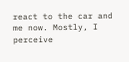react to the car and me now. Mostly, I perceive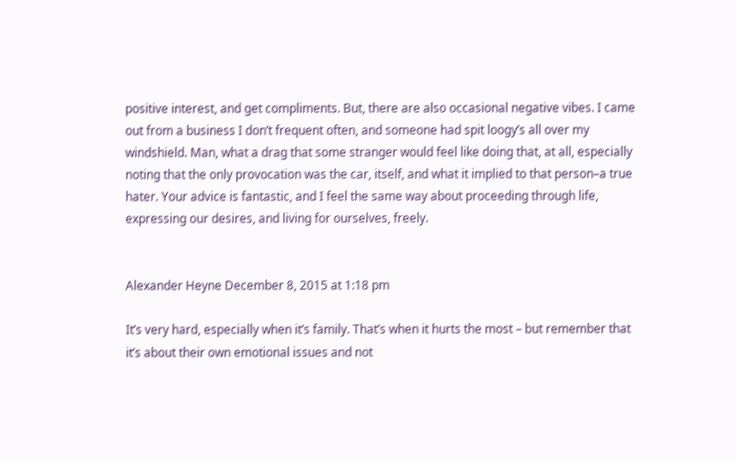positive interest, and get compliments. But, there are also occasional negative vibes. I came out from a business I don’t frequent often, and someone had spit loogy’s all over my windshield. Man, what a drag that some stranger would feel like doing that, at all, especially noting that the only provocation was the car, itself, and what it implied to that person–a true hater. Your advice is fantastic, and I feel the same way about proceeding through life, expressing our desires, and living for ourselves, freely.


Alexander Heyne December 8, 2015 at 1:18 pm

It’s very hard, especially when it’s family. That’s when it hurts the most – but remember that it’s about their own emotional issues and not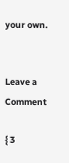your own.


Leave a Comment

{ 3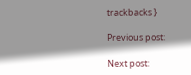trackbacks }

Previous post:

Next post: